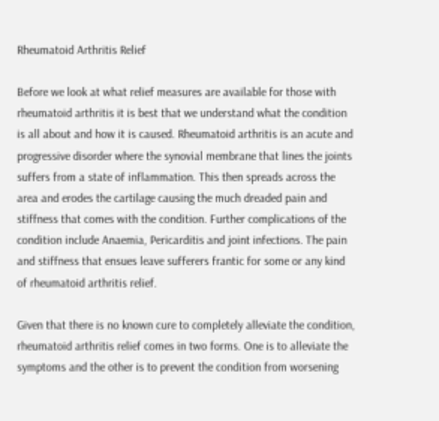Rheumatoid Arthritis Relief

Before we look at what relief measures are available for those with rheumatoid arthritis it is best that we understand what the condition is all about and how it is caused. Rheumatoid arthritis is an acute and progressive disorder where the synovial membrane that lines the joints suffers from a state of inflammation. This then spreads across the area and erodes the cartilage causing the much dreaded pain and stiffness that comes with the condition. Further complications of the condition include Anaemia, Pericarditis and joint infections. The pain and stiffness that ensues leave sufferers frantic for some or any kind of rheumatoid arthritis relief.

Given that there is no known cure to completely alleviate the condition, rheumatoid arthritis relief comes in two forms. One is to alleviate the symptoms and the other is to prevent the condition from worsening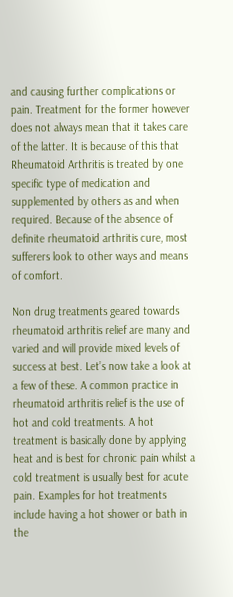and causing further complications or pain. Treatment for the former however does not always mean that it takes care of the latter. It is because of this that Rheumatoid Arthritis is treated by one specific type of medication and supplemented by others as and when required. Because of the absence of definite rheumatoid arthritis cure, most sufferers look to other ways and means of comfort.

Non drug treatments geared towards rheumatoid arthritis relief are many and varied and will provide mixed levels of success at best. Let’s now take a look at a few of these. A common practice in rheumatoid arthritis relief is the use of hot and cold treatments. A hot treatment is basically done by applying heat and is best for chronic pain whilst a cold treatment is usually best for acute pain. Examples for hot treatments include having a hot shower or bath in the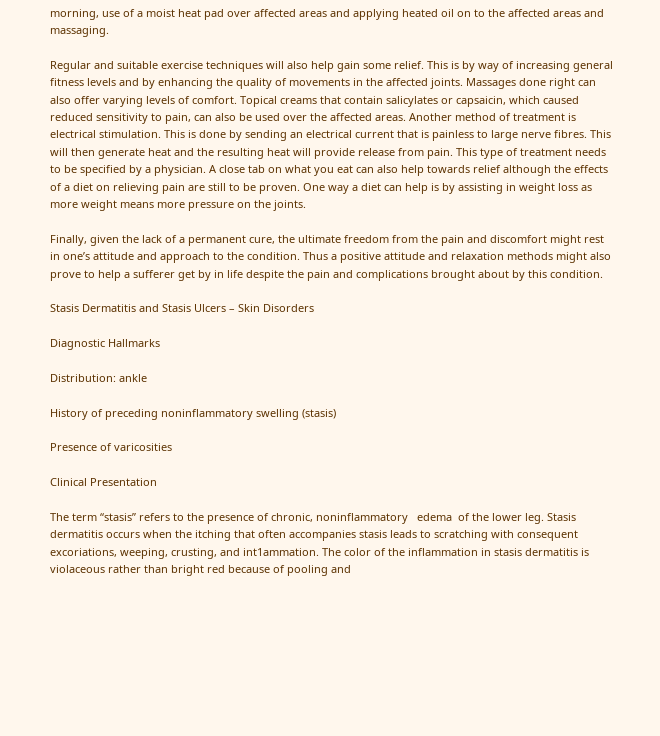morning, use of a moist heat pad over affected areas and applying heated oil on to the affected areas and massaging.

Regular and suitable exercise techniques will also help gain some relief. This is by way of increasing general fitness levels and by enhancing the quality of movements in the affected joints. Massages done right can also offer varying levels of comfort. Topical creams that contain salicylates or capsaicin, which caused reduced sensitivity to pain, can also be used over the affected areas. Another method of treatment is electrical stimulation. This is done by sending an electrical current that is painless to large nerve fibres. This will then generate heat and the resulting heat will provide release from pain. This type of treatment needs to be specified by a physician. A close tab on what you eat can also help towards relief although the effects of a diet on relieving pain are still to be proven. One way a diet can help is by assisting in weight loss as more weight means more pressure on the joints.

Finally, given the lack of a permanent cure, the ultimate freedom from the pain and discomfort might rest in one’s attitude and approach to the condition. Thus a positive attitude and relaxation methods might also prove to help a sufferer get by in life despite the pain and complications brought about by this condition.

Stasis Dermatitis and Stasis Ulcers – Skin Disorders

Diagnostic Hallmarks

Distribution: ankle

History of preceding noninflammatory swelling (stasis)

Presence of varicosities

Clinical Presentation

The term “stasis” refers to the presence of chronic, noninflammatory   edema  of the lower leg. Stasis dermatitis occurs when the itching that often accompanies stasis leads to scratching with consequent excoriations, weeping, crusting, and int1ammation. The color of the inflammation in stasis dermatitis is violaceous rather than bright red because of pooling and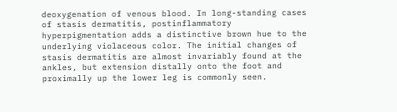deoxygenation of venous blood. In long-standing cases of stasis dermatitis, postinflammatory hyperpigmentation adds a distinctive brown hue to the underlying violaceous color. The initial changes of stasis dermatitis are almost invariably found at the ankles, but extension distally onto the foot and proximally up the lower leg is commonly seen.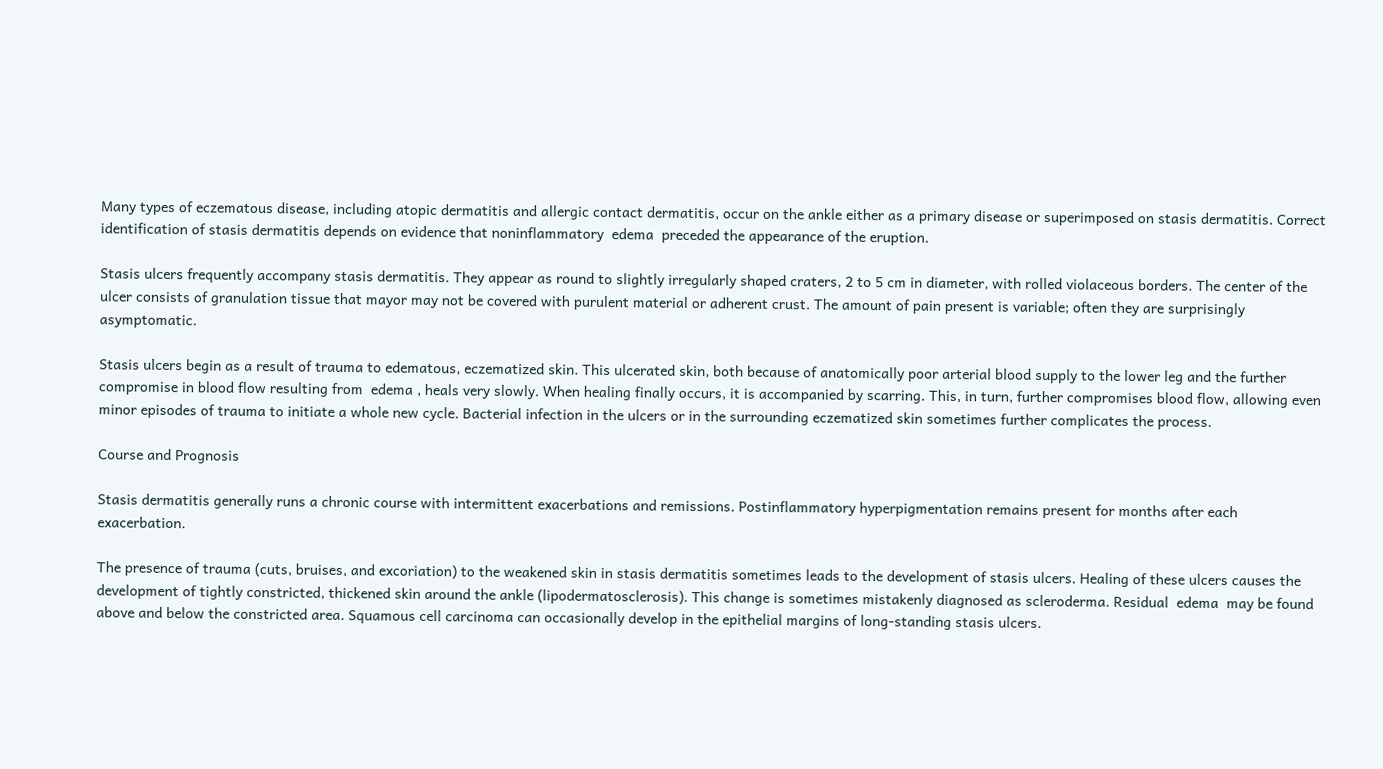Many types of eczematous disease, including atopic dermatitis and allergic contact dermatitis, occur on the ankle either as a primary disease or superimposed on stasis dermatitis. Correct identification of stasis dermatitis depends on evidence that noninflammatory  edema  preceded the appearance of the eruption.

Stasis ulcers frequently accompany stasis dermatitis. They appear as round to slightly irregularly shaped craters, 2 to 5 cm in diameter, with rolled violaceous borders. The center of the ulcer consists of granulation tissue that mayor may not be covered with purulent material or adherent crust. The amount of pain present is variable; often they are surprisingly asymptomatic.

Stasis ulcers begin as a result of trauma to edematous, eczematized skin. This ulcerated skin, both because of anatomically poor arterial blood supply to the lower leg and the further compromise in blood flow resulting from  edema , heals very slowly. When healing finally occurs, it is accompanied by scarring. This, in turn, further compromises blood flow, allowing even minor episodes of trauma to initiate a whole new cycle. Bacterial infection in the ulcers or in the surrounding eczematized skin sometimes further complicates the process.

Course and Prognosis

Stasis dermatitis generally runs a chronic course with intermittent exacerbations and remissions. Postinflammatory hyperpigmentation remains present for months after each exacerbation.

The presence of trauma (cuts, bruises, and excoriation) to the weakened skin in stasis dermatitis sometimes leads to the development of stasis ulcers. Healing of these ulcers causes the development of tightly constricted, thickened skin around the ankle (lipodermatosclerosis). This change is sometimes mistakenly diagnosed as scleroderma. Residual  edema  may be found above and below the constricted area. Squamous cell carcinoma can occasionally develop in the epithelial margins of long-standing stasis ulcers.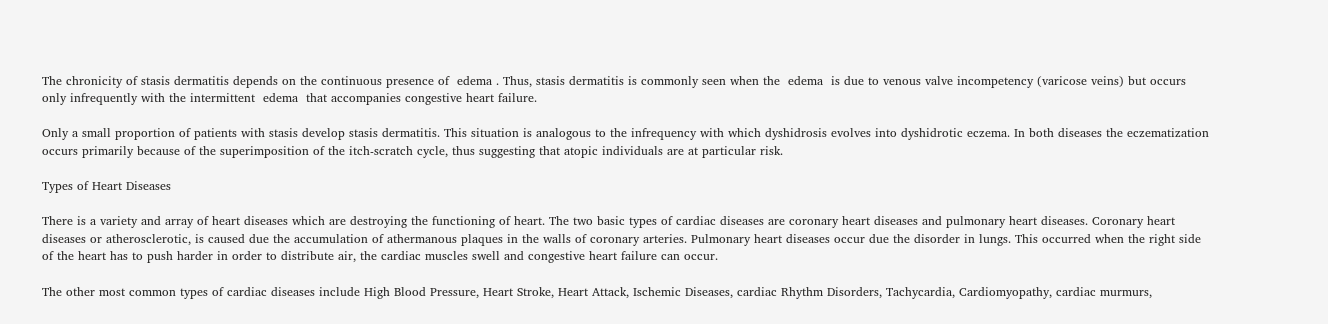The chronicity of stasis dermatitis depends on the continuous presence of  edema . Thus, stasis dermatitis is commonly seen when the  edema  is due to venous valve incompetency (varicose veins) but occurs only infrequently with the intermittent  edema  that accompanies congestive heart failure.

Only a small proportion of patients with stasis develop stasis dermatitis. This situation is analogous to the infrequency with which dyshidrosis evolves into dyshidrotic eczema. In both diseases the eczematization occurs primarily because of the superimposition of the itch-scratch cycle, thus suggesting that atopic individuals are at particular risk.

Types of Heart Diseases

There is a variety and array of heart diseases which are destroying the functioning of heart. The two basic types of cardiac diseases are coronary heart diseases and pulmonary heart diseases. Coronary heart diseases or atherosclerotic, is caused due the accumulation of athermanous plaques in the walls of coronary arteries. Pulmonary heart diseases occur due the disorder in lungs. This occurred when the right side of the heart has to push harder in order to distribute air, the cardiac muscles swell and congestive heart failure can occur.

The other most common types of cardiac diseases include High Blood Pressure, Heart Stroke, Heart Attack, Ischemic Diseases, cardiac Rhythm Disorders, Tachycardia, Cardiomyopathy, cardiac murmurs,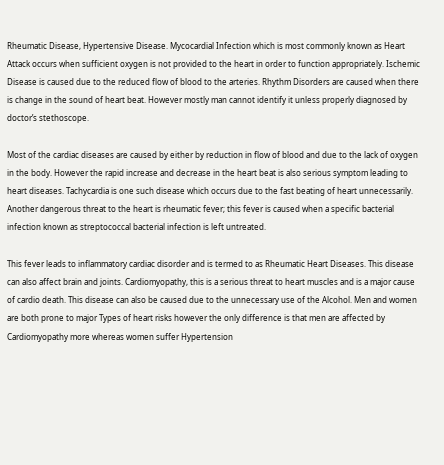Rheumatic Disease, Hypertensive Disease. Mycocardial Infection which is most commonly known as Heart Attack occurs when sufficient oxygen is not provided to the heart in order to function appropriately. Ischemic Disease is caused due to the reduced flow of blood to the arteries. Rhythm Disorders are caused when there is change in the sound of heart beat. However mostly man cannot identify it unless properly diagnosed by doctor’s stethoscope.

Most of the cardiac diseases are caused by either by reduction in flow of blood and due to the lack of oxygen in the body. However the rapid increase and decrease in the heart beat is also serious symptom leading to heart diseases. Tachycardia is one such disease which occurs due to the fast beating of heart unnecessarily. Another dangerous threat to the heart is rheumatic fever; this fever is caused when a specific bacterial infection known as streptococcal bacterial infection is left untreated.

This fever leads to inflammatory cardiac disorder and is termed to as Rheumatic Heart Diseases. This disease can also affect brain and joints. Cardiomyopathy, this is a serious threat to heart muscles and is a major cause of cardio death. This disease can also be caused due to the unnecessary use of the Alcohol. Men and women are both prone to major Types of heart risks however the only difference is that men are affected by Cardiomyopathy more whereas women suffer Hypertension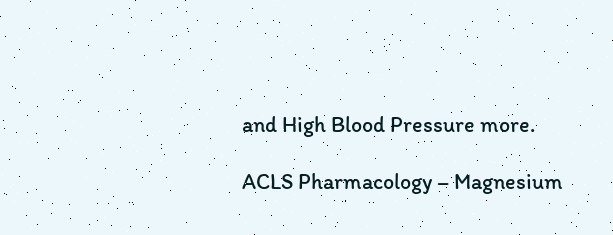and High Blood Pressure more.

ACLS Pharmacology – Magnesium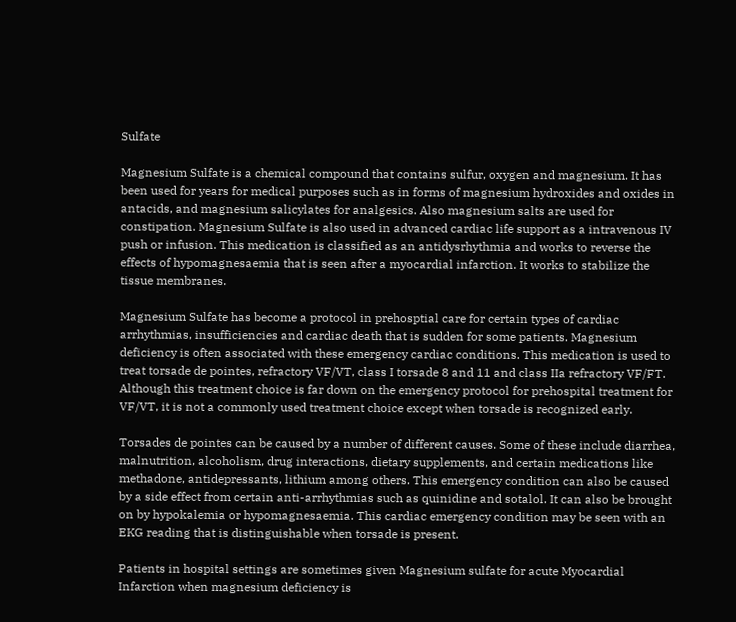Sulfate

Magnesium Sulfate is a chemical compound that contains sulfur, oxygen and magnesium. It has been used for years for medical purposes such as in forms of magnesium hydroxides and oxides in antacids, and magnesium salicylates for analgesics. Also magnesium salts are used for constipation. Magnesium Sulfate is also used in advanced cardiac life support as a intravenous IV push or infusion. This medication is classified as an antidysrhythmia and works to reverse the effects of hypomagnesaemia that is seen after a myocardial infarction. It works to stabilize the tissue membranes.

Magnesium Sulfate has become a protocol in prehosptial care for certain types of cardiac arrhythmias, insufficiencies and cardiac death that is sudden for some patients. Magnesium deficiency is often associated with these emergency cardiac conditions. This medication is used to treat torsade de pointes, refractory VF/VT, class I torsade 8 and 11 and class IIa refractory VF/FT. Although this treatment choice is far down on the emergency protocol for prehospital treatment for VF/VT, it is not a commonly used treatment choice except when torsade is recognized early.

Torsades de pointes can be caused by a number of different causes. Some of these include diarrhea, malnutrition, alcoholism, drug interactions, dietary supplements, and certain medications like methadone, antidepressants, lithium among others. This emergency condition can also be caused by a side effect from certain anti-arrhythmias such as quinidine and sotalol. It can also be brought on by hypokalemia or hypomagnesaemia. This cardiac emergency condition may be seen with an EKG reading that is distinguishable when torsade is present.

Patients in hospital settings are sometimes given Magnesium sulfate for acute Myocardial Infarction when magnesium deficiency is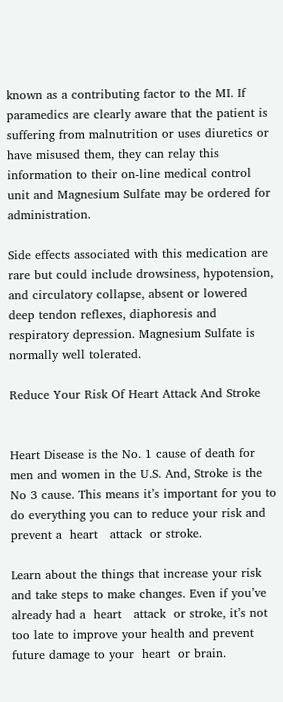known as a contributing factor to the MI. If paramedics are clearly aware that the patient is suffering from malnutrition or uses diuretics or have misused them, they can relay this information to their on-line medical control unit and Magnesium Sulfate may be ordered for administration.

Side effects associated with this medication are rare but could include drowsiness, hypotension, and circulatory collapse, absent or lowered deep tendon reflexes, diaphoresis and respiratory depression. Magnesium Sulfate is normally well tolerated.

Reduce Your Risk Of Heart Attack And Stroke


Heart Disease is the No. 1 cause of death for men and women in the U.S. And, Stroke is the No 3 cause. This means it’s important for you to do everything you can to reduce your risk and prevent a  heart   attack  or stroke.

Learn about the things that increase your risk and take steps to make changes. Even if you’ve already had a  heart   attack  or stroke, it’s not too late to improve your health and prevent future damage to your  heart  or brain.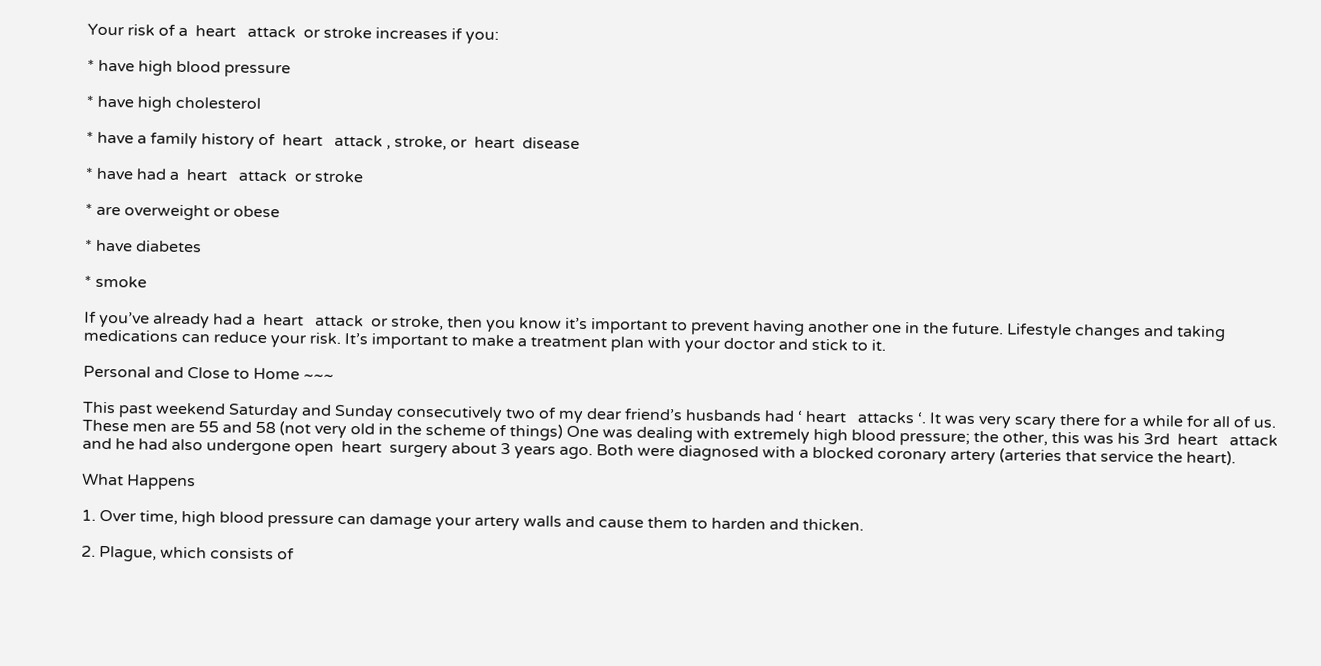Your risk of a  heart   attack  or stroke increases if you:

* have high blood pressure

* have high cholesterol

* have a family history of  heart   attack , stroke, or  heart  disease

* have had a  heart   attack  or stroke

* are overweight or obese

* have diabetes

* smoke

If you’ve already had a  heart   attack  or stroke, then you know it’s important to prevent having another one in the future. Lifestyle changes and taking medications can reduce your risk. It’s important to make a treatment plan with your doctor and stick to it.

Personal and Close to Home ~~~

This past weekend Saturday and Sunday consecutively two of my dear friend’s husbands had ‘ heart   attacks ‘. It was very scary there for a while for all of us. These men are 55 and 58 (not very old in the scheme of things) One was dealing with extremely high blood pressure; the other, this was his 3rd  heart   attack  and he had also undergone open  heart  surgery about 3 years ago. Both were diagnosed with a blocked coronary artery (arteries that service the heart).

What Happens

1. Over time, high blood pressure can damage your artery walls and cause them to harden and thicken.

2. Plague, which consists of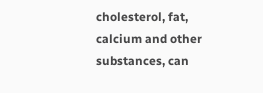cholesterol, fat, calcium and other substances, can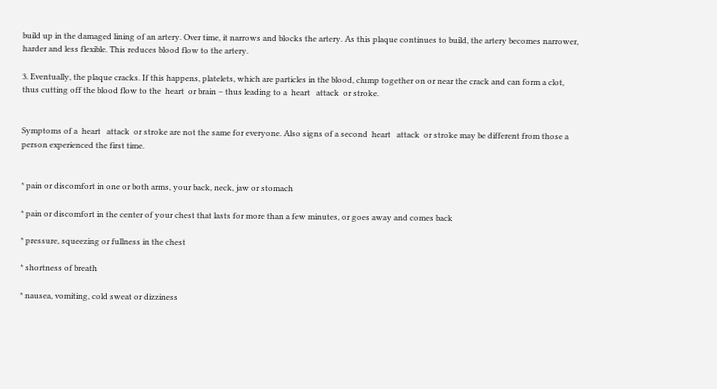build up in the damaged lining of an artery. Over time, it narrows and blocks the artery. As this plaque continues to build, the artery becomes narrower, harder and less flexible. This reduces blood flow to the artery.

3. Eventually, the plaque cracks. If this happens, platelets, which are particles in the blood, clump together on or near the crack and can form a clot, thus cutting off the blood flow to the  heart  or brain – thus leading to a  heart   attack  or stroke.


Symptoms of a  heart   attack  or stroke are not the same for everyone. Also signs of a second  heart   attack  or stroke may be different from those a person experienced the first time.


* pain or discomfort in one or both arms, your back, neck, jaw or stomach

* pain or discomfort in the center of your chest that lasts for more than a few minutes, or goes away and comes back

* pressure, squeezing or fullness in the chest

* shortness of breath

* nausea, vomiting, cold sweat or dizziness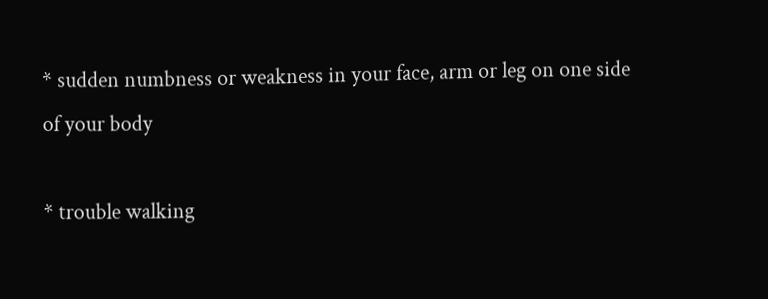* sudden numbness or weakness in your face, arm or leg on one side of your body

* trouble walking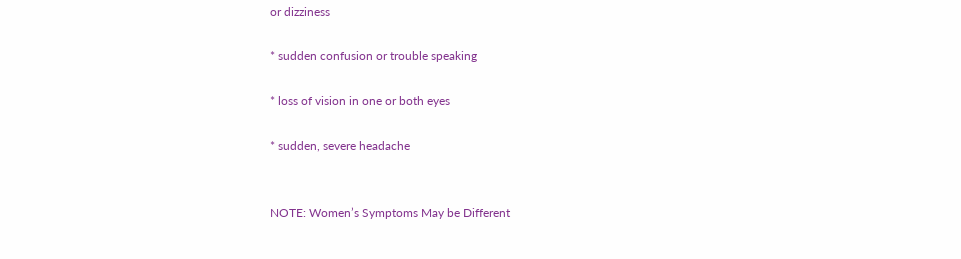or dizziness

* sudden confusion or trouble speaking

* loss of vision in one or both eyes

* sudden, severe headache


NOTE: Women’s Symptoms May be Different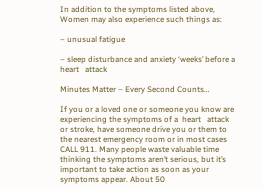In addition to the symptoms listed above, Women may also experience such things as:

– unusual fatigue

– sleep disturbance and anxiety ‘weeks’ before a  heart   attack

Minutes Matter – Every Second Counts…

If you or a loved one or someone you know are experiencing the symptoms of a  heart   attack  or stroke, have someone drive you or them to the nearest emergency room or in most cases CALL 911. Many people waste valuable time thinking the symptoms aren’t serious, but it’s important to take action as soon as your symptoms appear. About 50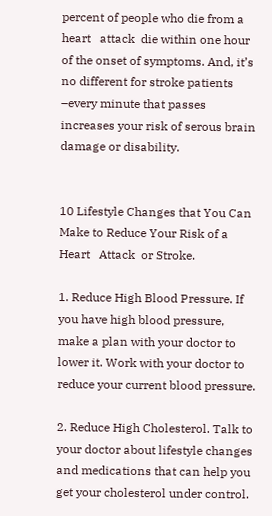percent of people who die from a  heart   attack  die within one hour of the onset of symptoms. And, it’s no different for stroke patients –every minute that passes increases your risk of serous brain damage or disability.


10 Lifestyle Changes that You Can Make to Reduce Your Risk of a  Heart   Attack  or Stroke.

1. Reduce High Blood Pressure. If you have high blood pressure, make a plan with your doctor to lower it. Work with your doctor to reduce your current blood pressure.

2. Reduce High Cholesterol. Talk to your doctor about lifestyle changes and medications that can help you get your cholesterol under control.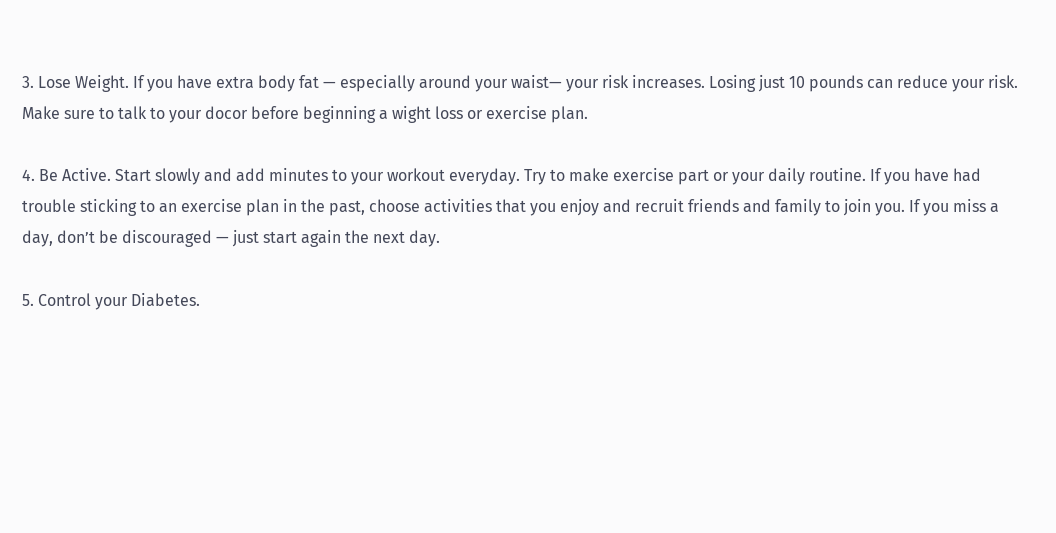3. Lose Weight. If you have extra body fat — especially around your waist— your risk increases. Losing just 10 pounds can reduce your risk. Make sure to talk to your docor before beginning a wight loss or exercise plan.

4. Be Active. Start slowly and add minutes to your workout everyday. Try to make exercise part or your daily routine. If you have had trouble sticking to an exercise plan in the past, choose activities that you enjoy and recruit friends and family to join you. If you miss a day, don’t be discouraged — just start again the next day.

5. Control your Diabetes.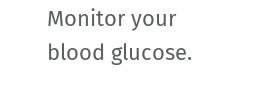Monitor your blood glucose.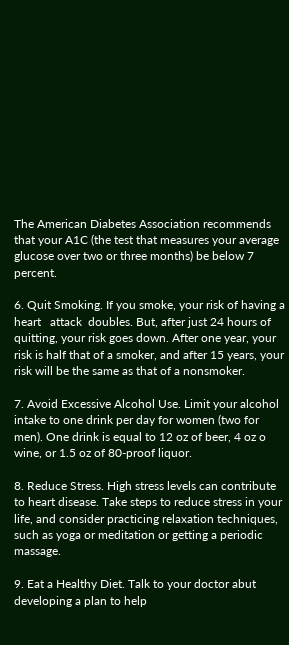The American Diabetes Association recommends that your A1C (the test that measures your average glucose over two or three months) be below 7 percent.

6. Quit Smoking. If you smoke, your risk of having a  heart   attack  doubles. But, after just 24 hours of quitting, your risk goes down. After one year, your risk is half that of a smoker, and after 15 years, your risk will be the same as that of a nonsmoker.

7. Avoid Excessive Alcohol Use. Limit your alcohol intake to one drink per day for women (two for men). One drink is equal to 12 oz of beer, 4 oz o wine, or 1.5 oz of 80-proof liquor.

8. Reduce Stress. High stress levels can contribute to heart disease. Take steps to reduce stress in your life, and consider practicing relaxation techniques, such as yoga or meditation or getting a periodic massage.

9. Eat a Healthy Diet. Talk to your doctor abut developing a plan to help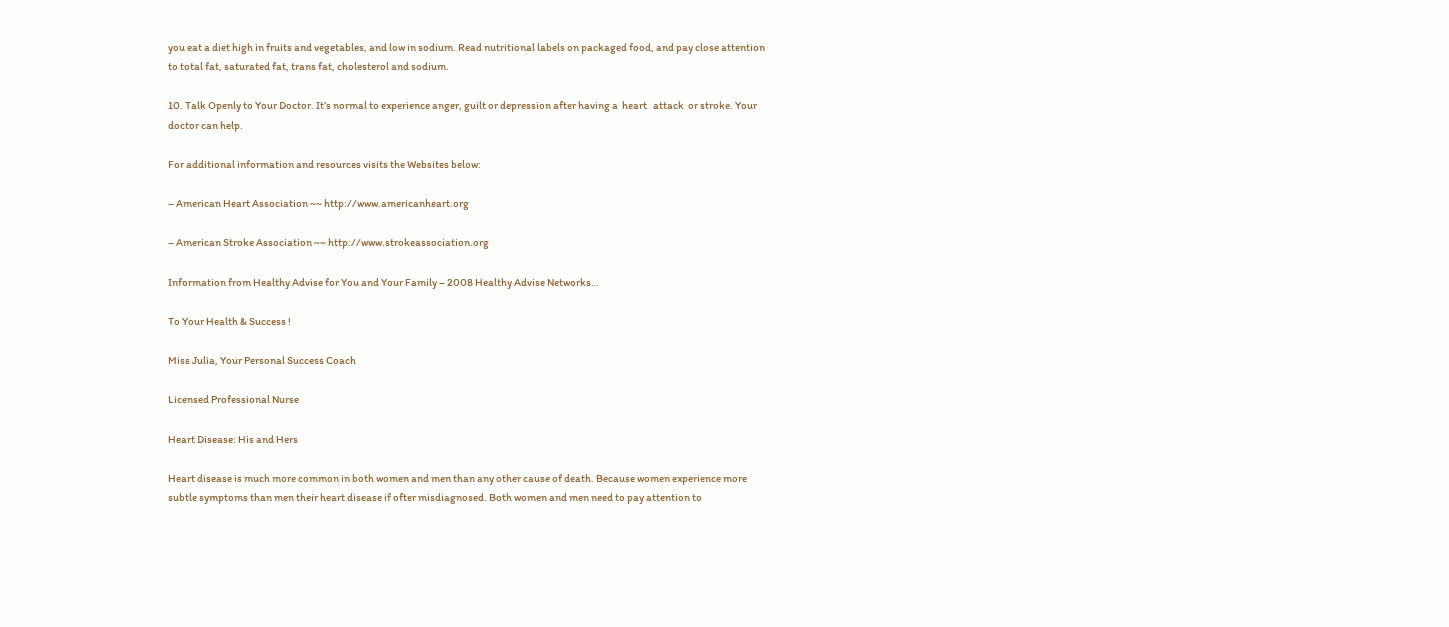you eat a diet high in fruits and vegetables, and low in sodium. Read nutritional labels on packaged food, and pay close attention to total fat, saturated fat, trans fat, cholesterol and sodium.

10. Talk Openly to Your Doctor. It’s normal to experience anger, guilt or depression after having a  heart   attack  or stroke. Your doctor can help.

For additional information and resources visits the Websites below:

– American Heart Association ~~ http://www.americanheart.org

– American Stroke Association ~~ http://www.strokeassociation.org

Information from Healthy Advise for You and Your Family – 2008 Healthy Advise Networks…

To Your Health & Success !

Miss Julia, Your Personal Success Coach

Licensed Professional Nurse

Heart Disease: His and Hers

Heart disease is much more common in both women and men than any other cause of death. Because women experience more subtle symptoms than men their heart disease if ofter misdiagnosed. Both women and men need to pay attention to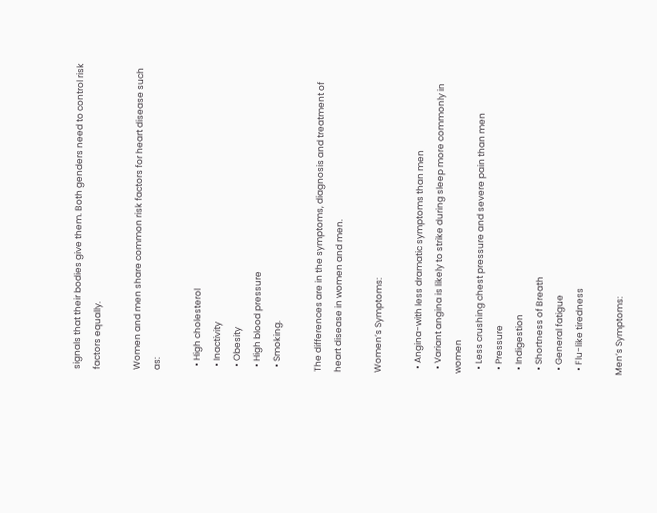signals that their bodies give them. Both genders need to control risk factors equally.

Women and men share common risk factors for heart disease such as:

  • High cholesterol
  • Inactivity
  • Obesity
  • High blood pressure
  • Smoking.

The differences are in the symptoms, diagnosis and treatment of heart disease in women and men.

Women’s Symptoms:

  • Angina-with less dramatic symptoms than men
  • Variant angina is likely to strike during sleep more commonly in women
  • Less crushing chest pressure and severe pain than men
  • Pressure
  • Indigestion
  • Shortness of Breath
  • General fatigue
  • Flu-like tiredness

Men’s Symptoms: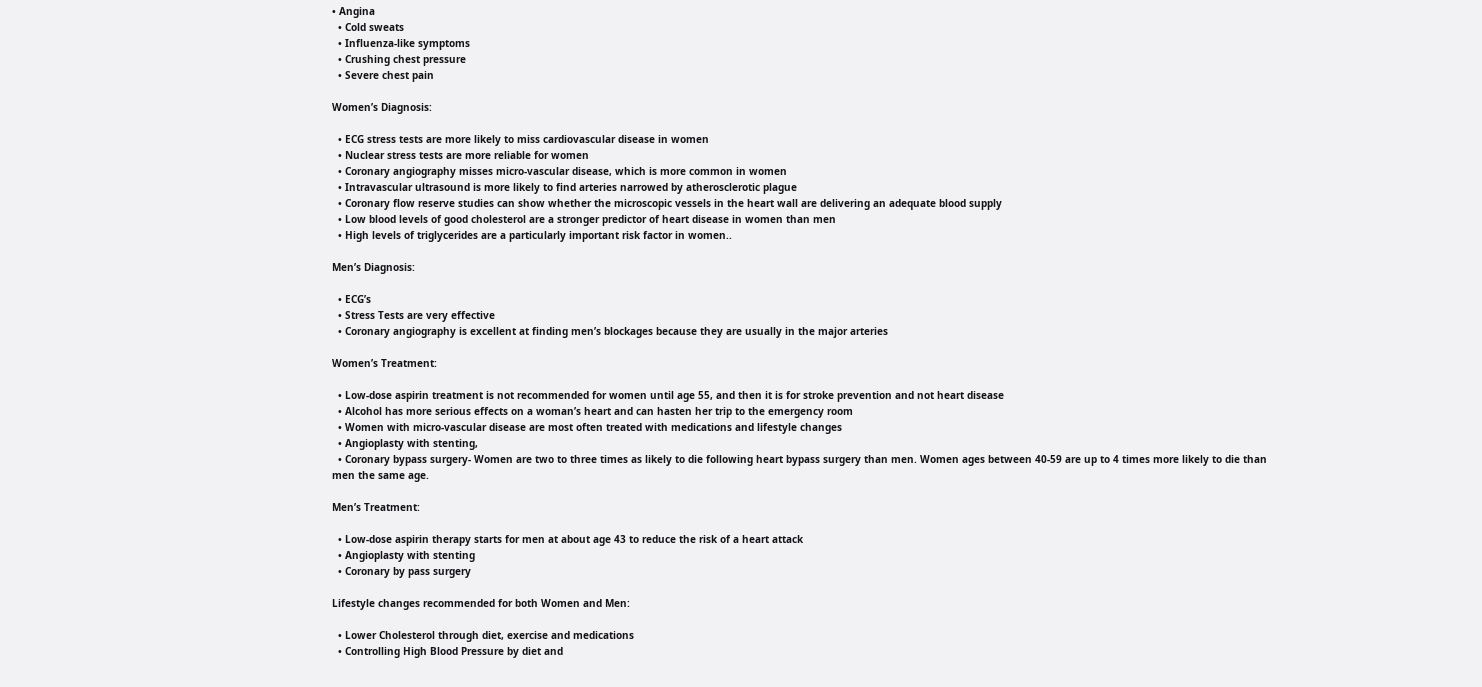• Angina
  • Cold sweats
  • Influenza-like symptoms
  • Crushing chest pressure
  • Severe chest pain

Women’s Diagnosis:

  • ECG stress tests are more likely to miss cardiovascular disease in women
  • Nuclear stress tests are more reliable for women
  • Coronary angiography misses micro-vascular disease, which is more common in women
  • Intravascular ultrasound is more likely to find arteries narrowed by atherosclerotic plague
  • Coronary flow reserve studies can show whether the microscopic vessels in the heart wall are delivering an adequate blood supply
  • Low blood levels of good cholesterol are a stronger predictor of heart disease in women than men
  • High levels of triglycerides are a particularly important risk factor in women..

Men’s Diagnosis:

  • ECG’s
  • Stress Tests are very effective
  • Coronary angiography is excellent at finding men’s blockages because they are usually in the major arteries

Women’s Treatment:

  • Low-dose aspirin treatment is not recommended for women until age 55, and then it is for stroke prevention and not heart disease
  • Alcohol has more serious effects on a woman’s heart and can hasten her trip to the emergency room
  • Women with micro-vascular disease are most often treated with medications and lifestyle changes
  • Angioplasty with stenting,
  • Coronary bypass surgery- Women are two to three times as likely to die following heart bypass surgery than men. Women ages between 40-59 are up to 4 times more likely to die than men the same age.

Men’s Treatment:

  • Low-dose aspirin therapy starts for men at about age 43 to reduce the risk of a heart attack
  • Angioplasty with stenting
  • Coronary by pass surgery

Lifestyle changes recommended for both Women and Men:

  • Lower Cholesterol through diet, exercise and medications
  • Controlling High Blood Pressure by diet and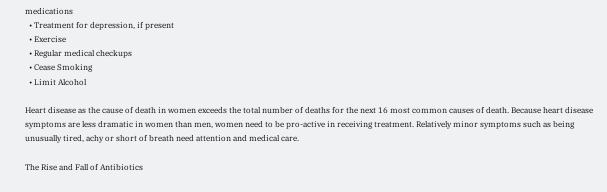medications
  • Treatment for depression, if present
  • Exercise
  • Regular medical checkups
  • Cease Smoking
  • Limit Alcohol

Heart disease as the cause of death in women exceeds the total number of deaths for the next 16 most common causes of death. Because heart disease symptoms are less dramatic in women than men, women need to be pro-active in receiving treatment. Relatively minor symptoms such as being unusually tired, achy or short of breath need attention and medical care.

The Rise and Fall of Antibiotics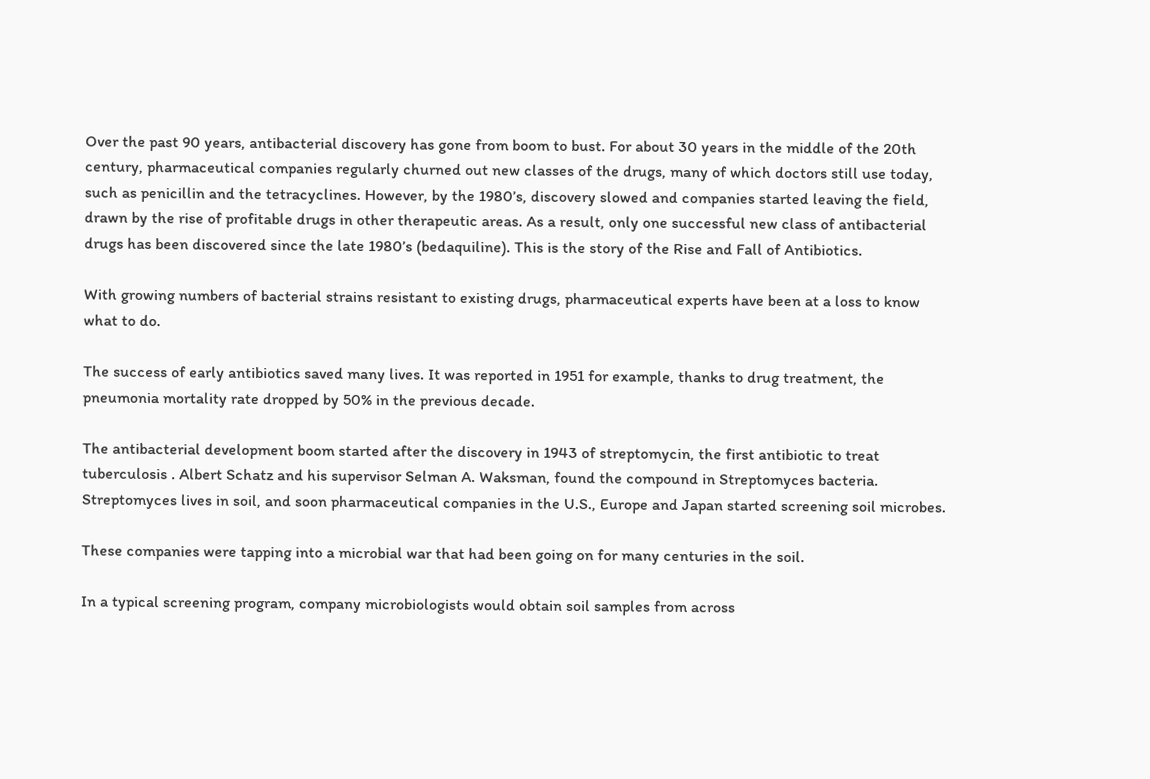Over the past 90 years, antibacterial discovery has gone from boom to bust. For about 30 years in the middle of the 20th century, pharmaceutical companies regularly churned out new classes of the drugs, many of which doctors still use today, such as penicillin and the tetracyclines. However, by the 1980’s, discovery slowed and companies started leaving the field, drawn by the rise of profitable drugs in other therapeutic areas. As a result, only one successful new class of antibacterial drugs has been discovered since the late 1980’s (bedaquiline). This is the story of the Rise and Fall of Antibiotics.

With growing numbers of bacterial strains resistant to existing drugs, pharmaceutical experts have been at a loss to know what to do.

The success of early antibiotics saved many lives. It was reported in 1951 for example, thanks to drug treatment, the pneumonia mortality rate dropped by 50% in the previous decade.

The antibacterial development boom started after the discovery in 1943 of streptomycin, the first antibiotic to treat   tuberculosis . Albert Schatz and his supervisor Selman A. Waksman, found the compound in Streptomyces bacteria. Streptomyces lives in soil, and soon pharmaceutical companies in the U.S., Europe and Japan started screening soil microbes.

These companies were tapping into a microbial war that had been going on for many centuries in the soil.

In a typical screening program, company microbiologists would obtain soil samples from across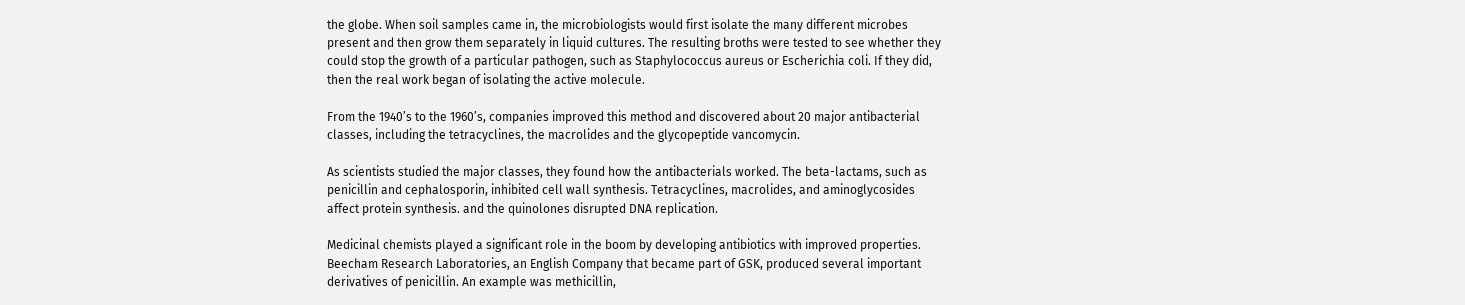the globe. When soil samples came in, the microbiologists would first isolate the many different microbes present and then grow them separately in liquid cultures. The resulting broths were tested to see whether they could stop the growth of a particular pathogen, such as Staphylococcus aureus or Escherichia coli. If they did, then the real work began of isolating the active molecule.

From the 1940’s to the 1960’s, companies improved this method and discovered about 20 major antibacterial classes, including the tetracyclines, the macrolides and the glycopeptide vancomycin.

As scientists studied the major classes, they found how the antibacterials worked. The beta-lactams, such as penicillin and cephalosporin, inhibited cell wall synthesis. Tetracyclines, macrolides, and aminoglycosides affect protein synthesis. and the quinolones disrupted DNA replication.

Medicinal chemists played a significant role in the boom by developing antibiotics with improved properties. Beecham Research Laboratories, an English Company that became part of GSK, produced several important derivatives of penicillin. An example was methicillin,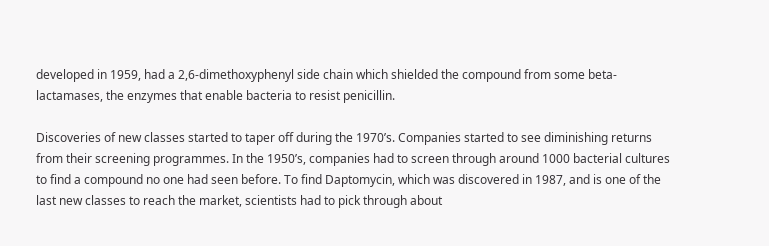developed in 1959, had a 2,6-dimethoxyphenyl side chain which shielded the compound from some beta-lactamases, the enzymes that enable bacteria to resist penicillin.

Discoveries of new classes started to taper off during the 1970’s. Companies started to see diminishing returns from their screening programmes. In the 1950’s, companies had to screen through around 1000 bacterial cultures to find a compound no one had seen before. To find Daptomycin, which was discovered in 1987, and is one of the last new classes to reach the market, scientists had to pick through about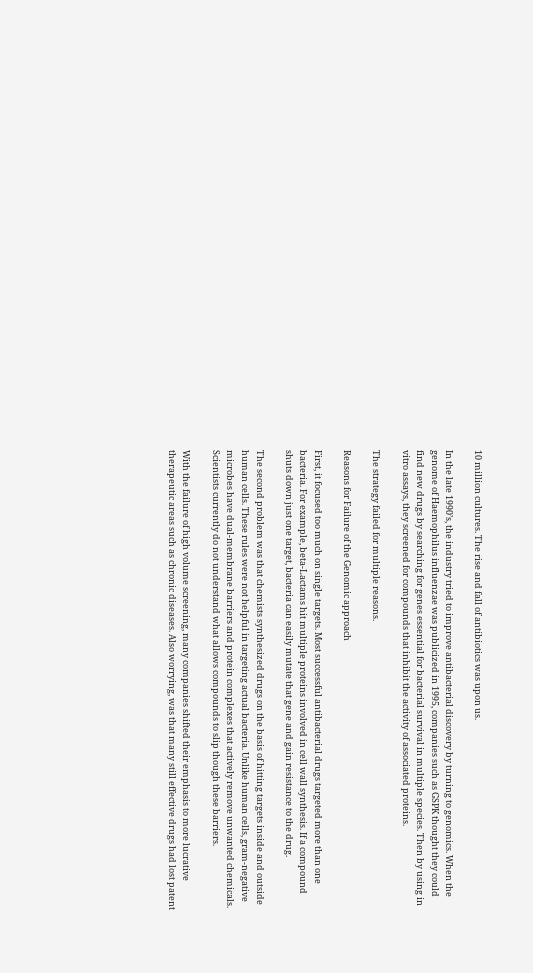10 million cultures. The rise and fall of antibiotics was upon us.

In the late 1990’s, the industry tried to improve antibacterial discovery by turning to genomics. When the genome of Haemophilus influenzae was publicized in 1995, companies such as GSPK thought they could find new drugs by searching for genes essential for bacterial survival in multiple species. Then by using in vitro assays, they screened for compounds that inhibit the activity of associated proteins.

The strategy failed for multiple reasons.

Reasons for Failure of the Genomic approach

First, it focused too much on single targets. Most successful antibacterial drugs targeted more than one bacteria. For example, beta-Lactams hit multiple proteins involved in cell wall synthesis. If a compound shuts down just one target, bacteria can easily mutate that gene and gain resistance to the drug.

The second problem was that chemists synthesized drugs on the basis of hitting targets inside and outside human cells. These rules were not helpful in targeting actual bacteria. Unlike human cells, gram-negative microbes have dual-membrane barriers and protein complexes that actively remove unwanted chemicals. Scientists currently do not understand what allows compounds to slip though these barriers.

With the failure of high volume screening, many companies shifted their emphasis to more lucrative therapeutic areas such as chronic diseases. Also worrying, was that many still effective drugs had lost patent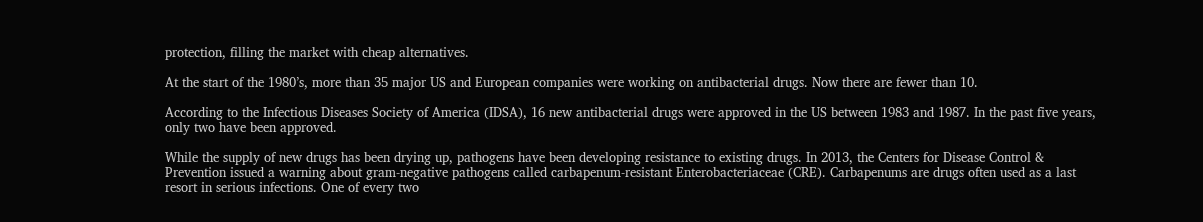protection, filling the market with cheap alternatives.

At the start of the 1980’s, more than 35 major US and European companies were working on antibacterial drugs. Now there are fewer than 10.

According to the Infectious Diseases Society of America (IDSA), 16 new antibacterial drugs were approved in the US between 1983 and 1987. In the past five years, only two have been approved.

While the supply of new drugs has been drying up, pathogens have been developing resistance to existing drugs. In 2013, the Centers for Disease Control & Prevention issued a warning about gram-negative pathogens called carbapenum-resistant Enterobacteriaceae (CRE). Carbapenums are drugs often used as a last resort in serious infections. One of every two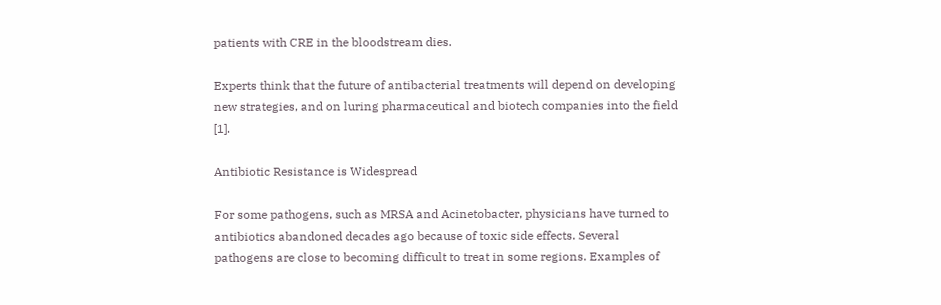patients with CRE in the bloodstream dies.

Experts think that the future of antibacterial treatments will depend on developing new strategies, and on luring pharmaceutical and biotech companies into the field [1].

Antibiotic Resistance is Widespread

For some pathogens, such as MRSA and Acinetobacter, physicians have turned to antibiotics abandoned decades ago because of toxic side effects. Several pathogens are close to becoming difficult to treat in some regions. Examples of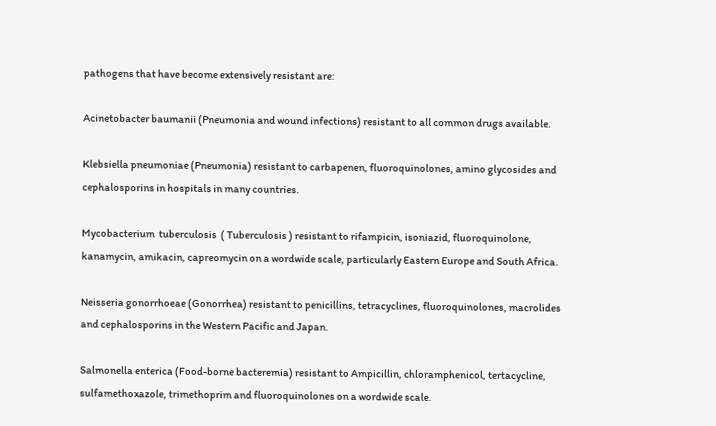pathogens that have become extensively resistant are:

Acinetobacter baumanii (Pneumonia and wound infections) resistant to all common drugs available.

Klebsiella pneumoniae (Pneumonia) resistant to carbapenen, fluoroquinolones, amino glycosides and cephalosporins in hospitals in many countries.

Mycobacterium  tuberculosis  ( Tuberculosis ) resistant to rifampicin, isoniazid, fluoroquinolone, kanamycin, amikacin, capreomycin on a wordwide scale, particularly Eastern Europe and South Africa.

Neisseria gonorrhoeae (Gonorrhea) resistant to penicillins, tetracyclines, fluoroquinolones, macrolides and cephalosporins in the Western Pacific and Japan.

Salmonella enterica (Food-borne bacteremia) resistant to Ampicillin, chloramphenicol, tertacycline, sulfamethoxazole, trimethoprim and fluoroquinolones on a wordwide scale.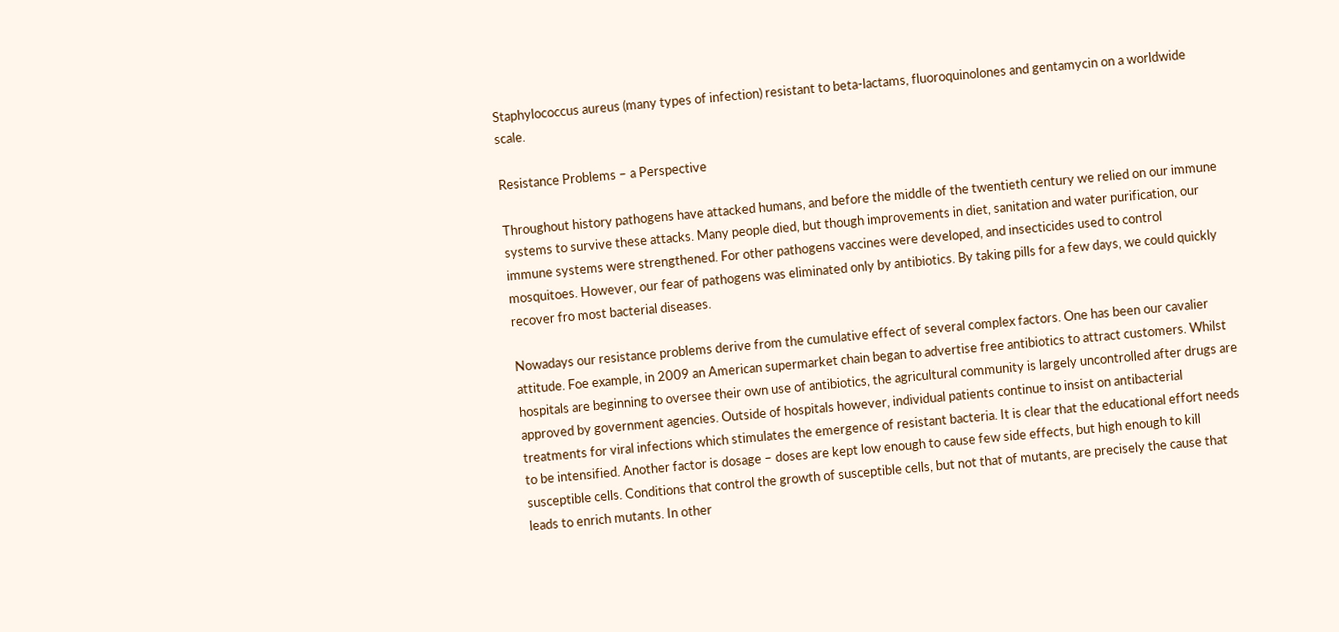Staphylococcus aureus (many types of infection) resistant to beta-lactams, fluoroquinolones and gentamycin on a worldwide scale.

Resistance Problems – a Perspective

Throughout history pathogens have attacked humans, and before the middle of the twentieth century we relied on our immune systems to survive these attacks. Many people died, but though improvements in diet, sanitation and water purification, our immune systems were strengthened. For other pathogens vaccines were developed, and insecticides used to control mosquitoes. However, our fear of pathogens was eliminated only by antibiotics. By taking pills for a few days, we could quickly recover fro most bacterial diseases.

Nowadays our resistance problems derive from the cumulative effect of several complex factors. One has been our cavalier attitude. Foe example, in 2009 an American supermarket chain began to advertise free antibiotics to attract customers. Whilst hospitals are beginning to oversee their own use of antibiotics, the agricultural community is largely uncontrolled after drugs are approved by government agencies. Outside of hospitals however, individual patients continue to insist on antibacterial treatments for viral infections which stimulates the emergence of resistant bacteria. It is clear that the educational effort needs to be intensified. Another factor is dosage – doses are kept low enough to cause few side effects, but high enough to kill susceptible cells. Conditions that control the growth of susceptible cells, but not that of mutants, are precisely the cause that leads to enrich mutants. In other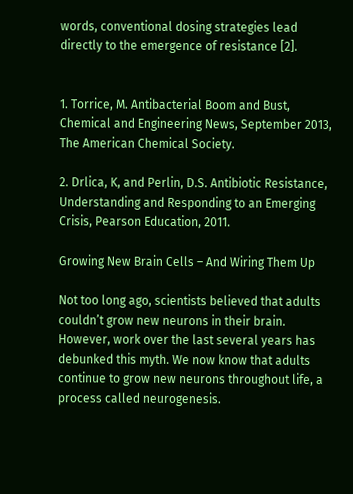words, conventional dosing strategies lead directly to the emergence of resistance [2].


1. Torrice, M. Antibacterial Boom and Bust, Chemical and Engineering News, September 2013, The American Chemical Society.

2. Drlica, K, and Perlin, D.S. Antibiotic Resistance, Understanding and Responding to an Emerging Crisis, Pearson Education, 2011.

Growing New Brain Cells – And Wiring Them Up

Not too long ago, scientists believed that adults couldn’t grow new neurons in their brain. However, work over the last several years has debunked this myth. We now know that adults continue to grow new neurons throughout life, a process called neurogenesis.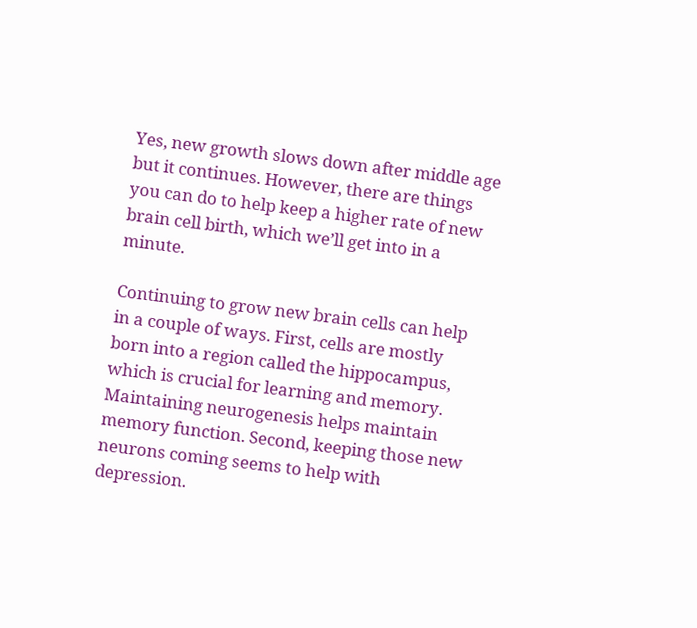Yes, new growth slows down after middle age but it continues. However, there are things you can do to help keep a higher rate of new brain cell birth, which we’ll get into in a minute.

Continuing to grow new brain cells can help in a couple of ways. First, cells are mostly born into a region called the hippocampus, which is crucial for learning and memory. Maintaining neurogenesis helps maintain memory function. Second, keeping those new neurons coming seems to help with depression.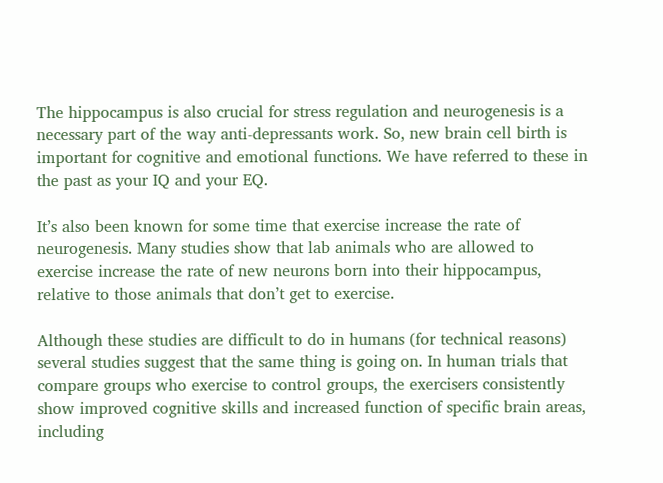The hippocampus is also crucial for stress regulation and neurogenesis is a necessary part of the way anti-depressants work. So, new brain cell birth is important for cognitive and emotional functions. We have referred to these in the past as your IQ and your EQ.

It’s also been known for some time that exercise increase the rate of neurogenesis. Many studies show that lab animals who are allowed to exercise increase the rate of new neurons born into their hippocampus, relative to those animals that don’t get to exercise.

Although these studies are difficult to do in humans (for technical reasons) several studies suggest that the same thing is going on. In human trials that compare groups who exercise to control groups, the exercisers consistently show improved cognitive skills and increased function of specific brain areas, including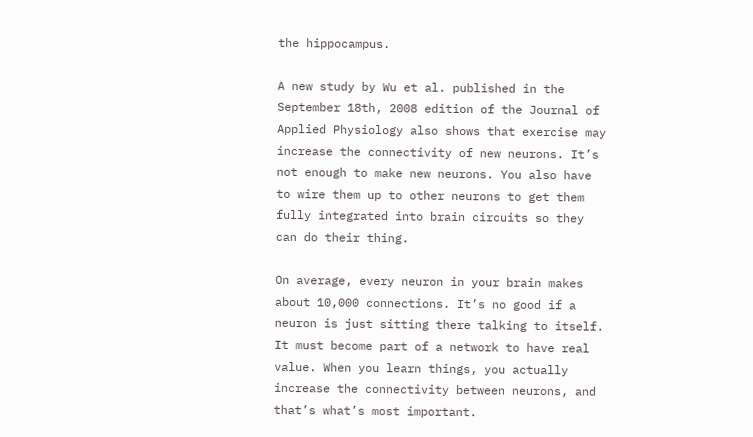the hippocampus.

A new study by Wu et al. published in the September 18th, 2008 edition of the Journal of Applied Physiology also shows that exercise may increase the connectivity of new neurons. It’s not enough to make new neurons. You also have to wire them up to other neurons to get them fully integrated into brain circuits so they can do their thing.

On average, every neuron in your brain makes about 10,000 connections. It’s no good if a neuron is just sitting there talking to itself. It must become part of a network to have real value. When you learn things, you actually increase the connectivity between neurons, and that’s what’s most important.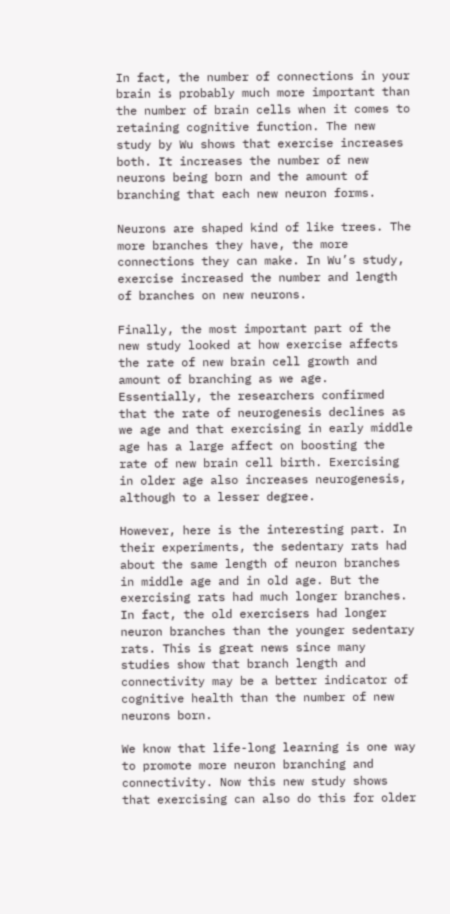In fact, the number of connections in your brain is probably much more important than the number of brain cells when it comes to retaining cognitive function. The new study by Wu shows that exercise increases both. It increases the number of new neurons being born and the amount of branching that each new neuron forms.

Neurons are shaped kind of like trees. The more branches they have, the more connections they can make. In Wu’s study, exercise increased the number and length of branches on new neurons.

Finally, the most important part of the new study looked at how exercise affects the rate of new brain cell growth and amount of branching as we age. Essentially, the researchers confirmed that the rate of neurogenesis declines as we age and that exercising in early middle age has a large affect on boosting the rate of new brain cell birth. Exercising in older age also increases neurogenesis, although to a lesser degree.

However, here is the interesting part. In their experiments, the sedentary rats had about the same length of neuron branches in middle age and in old age. But the exercising rats had much longer branches. In fact, the old exercisers had longer neuron branches than the younger sedentary rats. This is great news since many studies show that branch length and connectivity may be a better indicator of cognitive health than the number of new neurons born.

We know that life-long learning is one way to promote more neuron branching and connectivity. Now this new study shows that exercising can also do this for older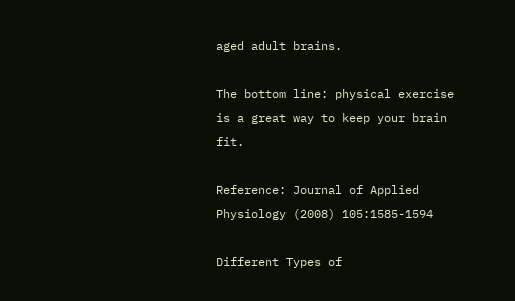aged adult brains.

The bottom line: physical exercise is a great way to keep your brain fit.

Reference: Journal of Applied Physiology (2008) 105:1585-1594

Different Types of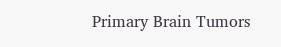Primary Brain Tumors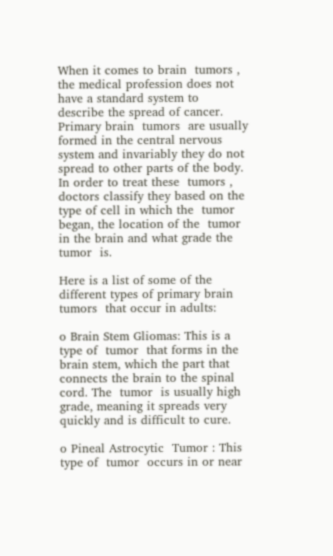When it comes to brain  tumors , the medical profession does not have a standard system to describe the spread of cancer. Primary brain  tumors  are usually formed in the central nervous system and invariably they do not spread to other parts of the body. In order to treat these  tumors , doctors classify they based on the type of cell in which the  tumor  began, the location of the  tumor  in the brain and what grade the  tumor  is.

Here is a list of some of the different types of primary brain  tumors  that occur in adults:

o Brain Stem Gliomas: This is a type of  tumor  that forms in the brain stem, which the part that connects the brain to the spinal cord. The  tumor  is usually high grade, meaning it spreads very quickly and is difficult to cure.

o Pineal Astrocytic  Tumor : This type of  tumor  occurs in or near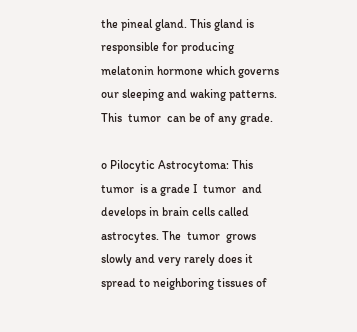the pineal gland. This gland is responsible for producing melatonin hormone which governs our sleeping and waking patterns. This  tumor  can be of any grade.

o Pilocytic Astrocytoma: This  tumor  is a grade I  tumor  and develops in brain cells called astrocytes. The  tumor  grows slowly and very rarely does it spread to neighboring tissues of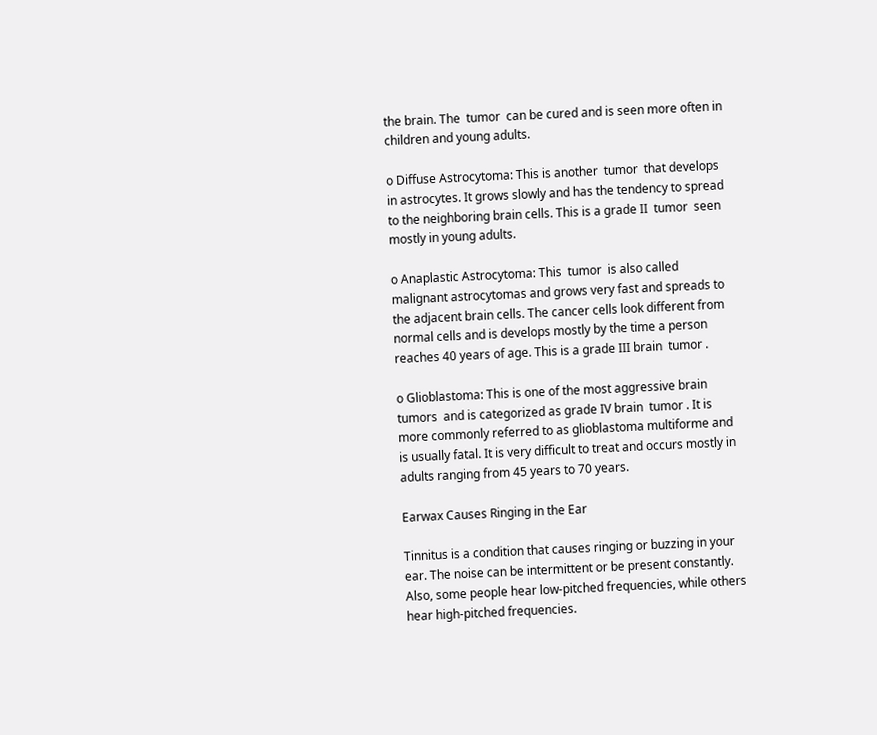the brain. The  tumor  can be cured and is seen more often in children and young adults.

o Diffuse Astrocytoma: This is another  tumor  that develops in astrocytes. It grows slowly and has the tendency to spread to the neighboring brain cells. This is a grade II  tumor  seen mostly in young adults.

o Anaplastic Astrocytoma: This  tumor  is also called malignant astrocytomas and grows very fast and spreads to the adjacent brain cells. The cancer cells look different from normal cells and is develops mostly by the time a person reaches 40 years of age. This is a grade III brain  tumor .

o Glioblastoma: This is one of the most aggressive brain  tumors  and is categorized as grade IV brain  tumor . It is more commonly referred to as glioblastoma multiforme and is usually fatal. It is very difficult to treat and occurs mostly in adults ranging from 45 years to 70 years.

Earwax Causes Ringing in the Ear

Tinnitus is a condition that causes ringing or buzzing in your ear. The noise can be intermittent or be present constantly. Also, some people hear low-pitched frequencies, while others hear high-pitched frequencies.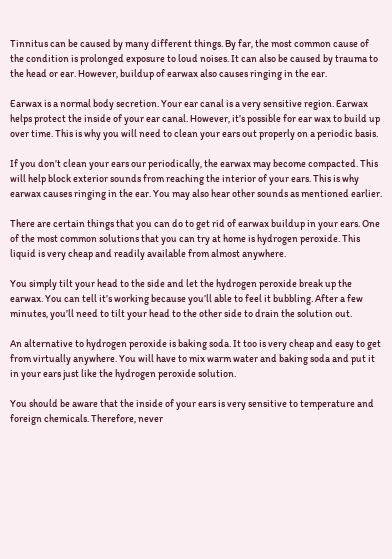Tinnitus can be caused by many different things. By far, the most common cause of the condition is prolonged exposure to loud noises. It can also be caused by trauma to the head or ear. However, buildup of earwax also causes ringing in the ear.

Earwax is a normal body secretion. Your ear canal is a very sensitive region. Earwax helps protect the inside of your ear canal. However, it’s possible for ear wax to build up over time. This is why you will need to clean your ears out properly on a periodic basis.

If you don’t clean your ears our periodically, the earwax may become compacted. This will help block exterior sounds from reaching the interior of your ears. This is why earwax causes ringing in the ear. You may also hear other sounds as mentioned earlier.

There are certain things that you can do to get rid of earwax buildup in your ears. One of the most common solutions that you can try at home is hydrogen peroxide. This liquid is very cheap and readily available from almost anywhere.

You simply tilt your head to the side and let the hydrogen peroxide break up the earwax. You can tell it’s working because you’ll able to feel it bubbling. After a few minutes, you’ll need to tilt your head to the other side to drain the solution out.

An alternative to hydrogen peroxide is baking soda. It too is very cheap and easy to get from virtually anywhere. You will have to mix warm water and baking soda and put it in your ears just like the hydrogen peroxide solution.

You should be aware that the inside of your ears is very sensitive to temperature and foreign chemicals. Therefore, never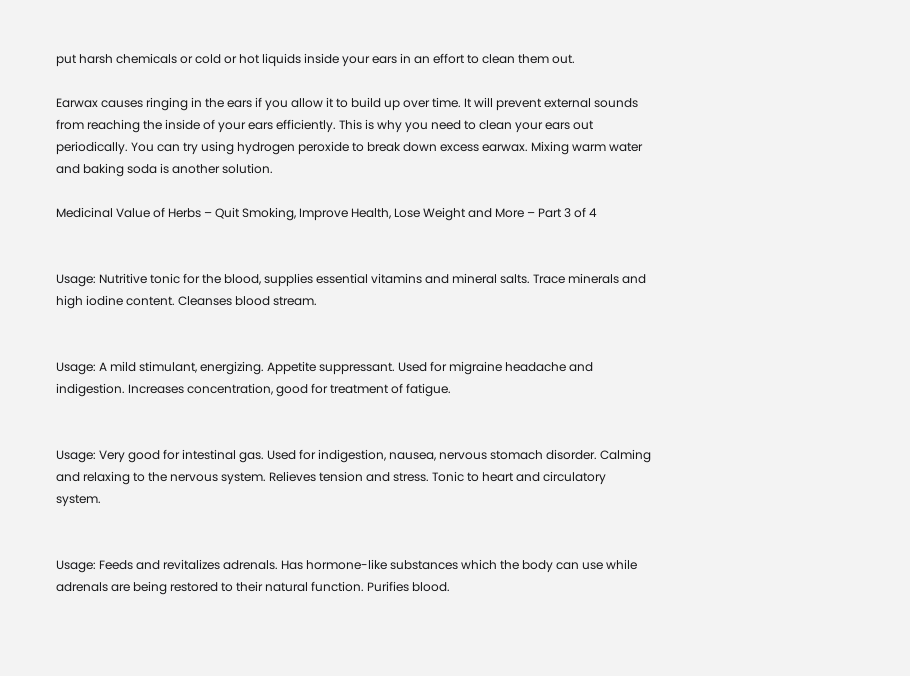put harsh chemicals or cold or hot liquids inside your ears in an effort to clean them out.

Earwax causes ringing in the ears if you allow it to build up over time. It will prevent external sounds from reaching the inside of your ears efficiently. This is why you need to clean your ears out periodically. You can try using hydrogen peroxide to break down excess earwax. Mixing warm water and baking soda is another solution.

Medicinal Value of Herbs – Quit Smoking, Improve Health, Lose Weight and More – Part 3 of 4


Usage: Nutritive tonic for the blood, supplies essential vitamins and mineral salts. Trace minerals and high iodine content. Cleanses blood stream.


Usage: A mild stimulant, energizing. Appetite suppressant. Used for migraine headache and indigestion. Increases concentration, good for treatment of fatigue.


Usage: Very good for intestinal gas. Used for indigestion, nausea, nervous stomach disorder. Calming and relaxing to the nervous system. Relieves tension and stress. Tonic to heart and circulatory system.


Usage: Feeds and revitalizes adrenals. Has hormone-like substances which the body can use while adrenals are being restored to their natural function. Purifies blood.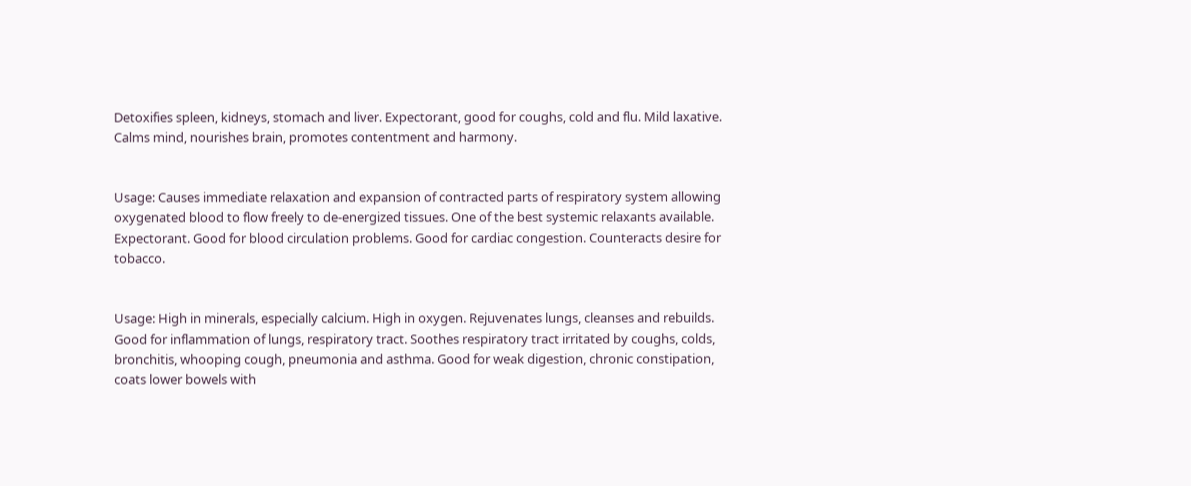Detoxifies spleen, kidneys, stomach and liver. Expectorant, good for coughs, cold and flu. Mild laxative. Calms mind, nourishes brain, promotes contentment and harmony.


Usage: Causes immediate relaxation and expansion of contracted parts of respiratory system allowing oxygenated blood to flow freely to de-energized tissues. One of the best systemic relaxants available. Expectorant. Good for blood circulation problems. Good for cardiac congestion. Counteracts desire for tobacco.


Usage: High in minerals, especially calcium. High in oxygen. Rejuvenates lungs, cleanses and rebuilds. Good for inflammation of lungs, respiratory tract. Soothes respiratory tract irritated by coughs, colds, bronchitis, whooping cough, pneumonia and asthma. Good for weak digestion, chronic constipation, coats lower bowels with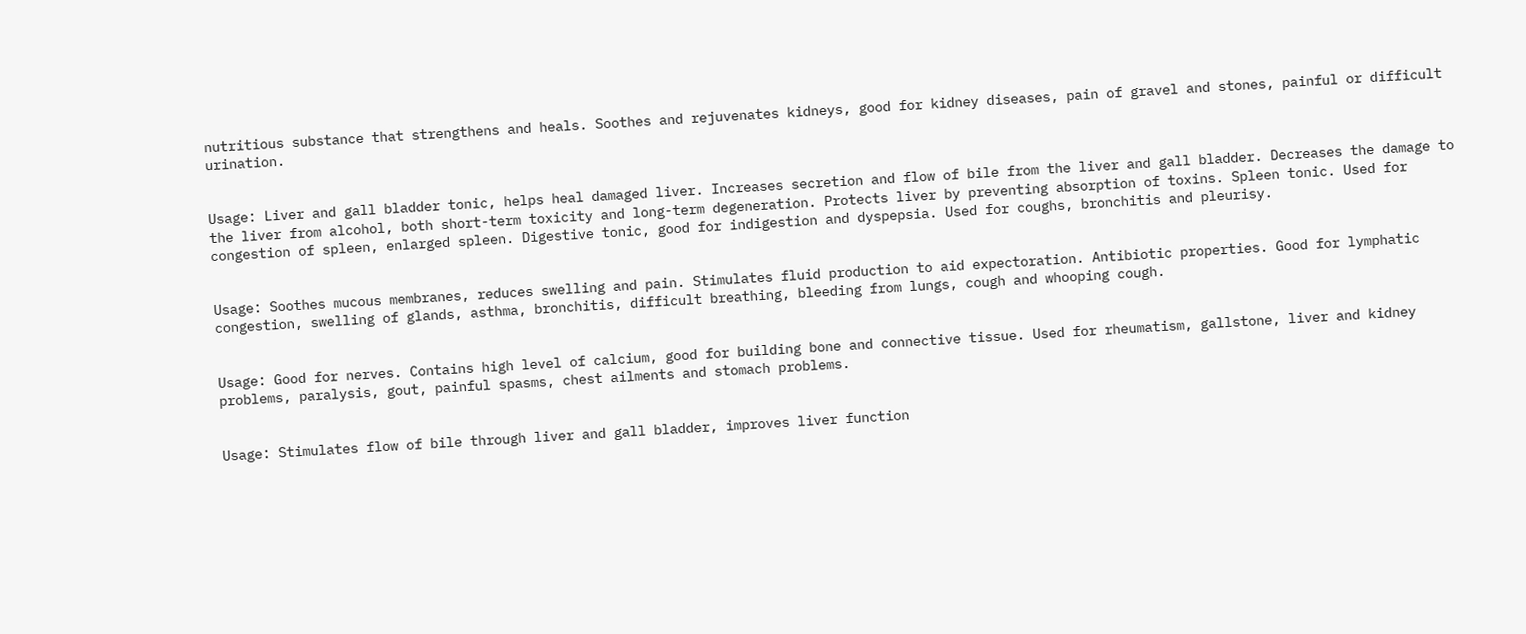nutritious substance that strengthens and heals. Soothes and rejuvenates kidneys, good for kidney diseases, pain of gravel and stones, painful or difficult urination.


Usage: Liver and gall bladder tonic, helps heal damaged liver. Increases secretion and flow of bile from the liver and gall bladder. Decreases the damage to the liver from alcohol, both short-term toxicity and long-term degeneration. Protects liver by preventing absorption of toxins. Spleen tonic. Used for congestion of spleen, enlarged spleen. Digestive tonic, good for indigestion and dyspepsia. Used for coughs, bronchitis and pleurisy.


Usage: Soothes mucous membranes, reduces swelling and pain. Stimulates fluid production to aid expectoration. Antibiotic properties. Good for lymphatic congestion, swelling of glands, asthma, bronchitis, difficult breathing, bleeding from lungs, cough and whooping cough.


Usage: Good for nerves. Contains high level of calcium, good for building bone and connective tissue. Used for rheumatism, gallstone, liver and kidney problems, paralysis, gout, painful spasms, chest ailments and stomach problems.


Usage: Stimulates flow of bile through liver and gall bladder, improves liver function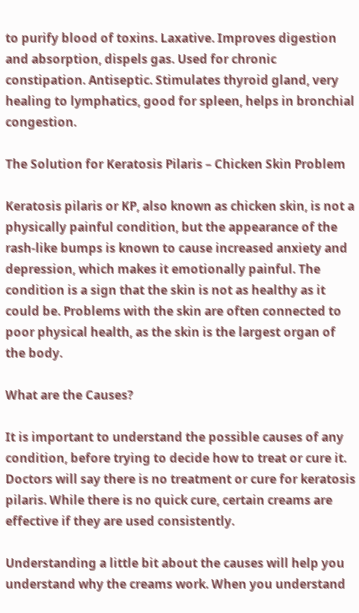to purify blood of toxins. Laxative. Improves digestion and absorption, dispels gas. Used for chronic constipation. Antiseptic. Stimulates thyroid gland, very healing to lymphatics, good for spleen, helps in bronchial congestion.

The Solution for Keratosis Pilaris – Chicken Skin Problem

Keratosis pilaris or KP, also known as chicken skin, is not a physically painful condition, but the appearance of the rash-like bumps is known to cause increased anxiety and depression, which makes it emotionally painful. The condition is a sign that the skin is not as healthy as it could be. Problems with the skin are often connected to poor physical health, as the skin is the largest organ of the body.

What are the Causes?

It is important to understand the possible causes of any condition, before trying to decide how to treat or cure it. Doctors will say there is no treatment or cure for keratosis pilaris. While there is no quick cure, certain creams are effective if they are used consistently.

Understanding a little bit about the causes will help you understand why the creams work. When you understand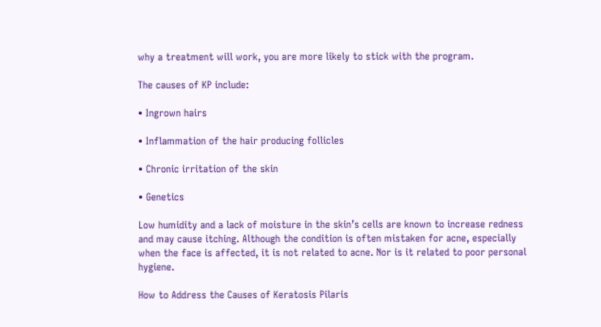why a treatment will work, you are more likely to stick with the program.

The causes of KP include:

• Ingrown hairs

• Inflammation of the hair producing follicles

• Chronic irritation of the skin

• Genetics

Low humidity and a lack of moisture in the skin’s cells are known to increase redness and may cause itching. Although the condition is often mistaken for acne, especially when the face is affected, it is not related to acne. Nor is it related to poor personal hygiene.

How to Address the Causes of Keratosis Pilaris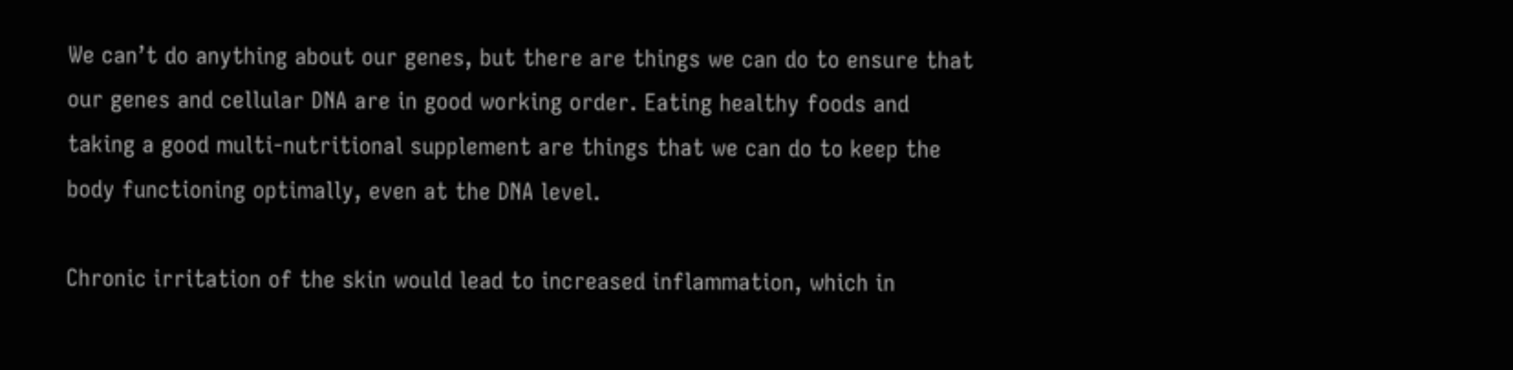We can’t do anything about our genes, but there are things we can do to ensure that our genes and cellular DNA are in good working order. Eating healthy foods and taking a good multi-nutritional supplement are things that we can do to keep the body functioning optimally, even at the DNA level.

Chronic irritation of the skin would lead to increased inflammation, which in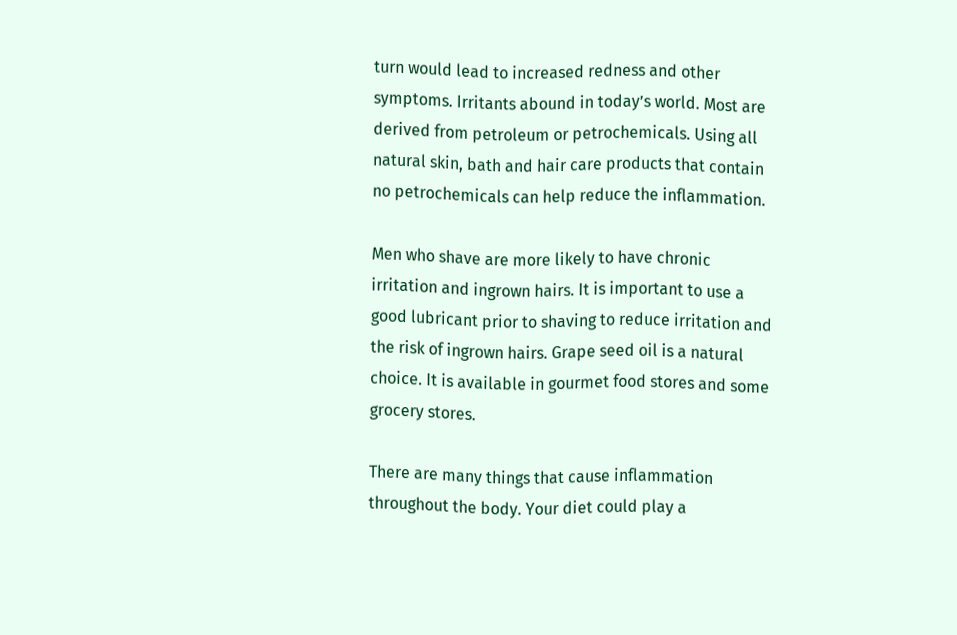turn would lead to increased redness and other symptoms. Irritants abound in today’s world. Most are derived from petroleum or petrochemicals. Using all natural skin, bath and hair care products that contain no petrochemicals can help reduce the inflammation.

Men who shave are more likely to have chronic irritation and ingrown hairs. It is important to use a good lubricant prior to shaving to reduce irritation and the risk of ingrown hairs. Grape seed oil is a natural choice. It is available in gourmet food stores and some grocery stores.

There are many things that cause inflammation throughout the body. Your diet could play a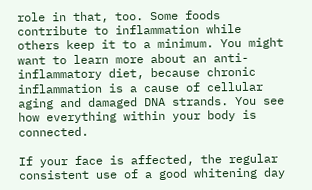role in that, too. Some foods contribute to inflammation while others keep it to a minimum. You might want to learn more about an anti-inflammatory diet, because chronic inflammation is a cause of cellular aging and damaged DNA strands. You see how everything within your body is connected.

If your face is affected, the regular consistent use of a good whitening day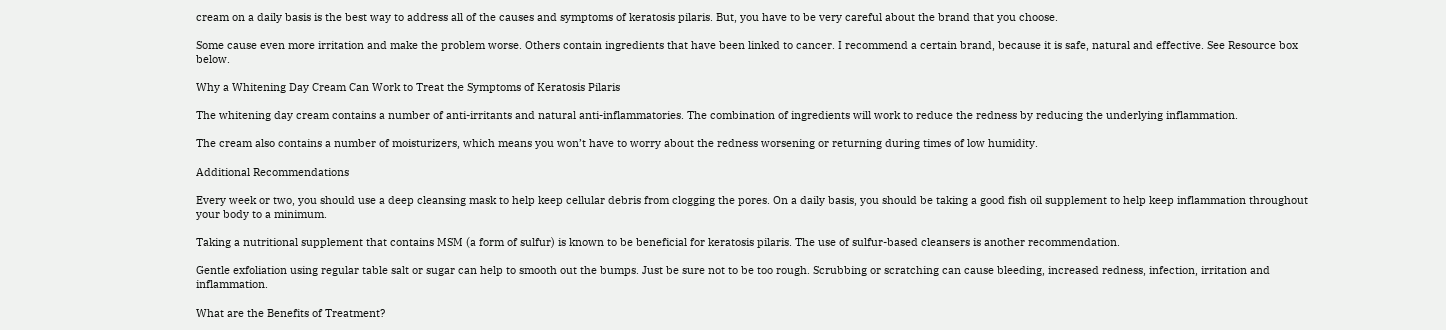cream on a daily basis is the best way to address all of the causes and symptoms of keratosis pilaris. But, you have to be very careful about the brand that you choose.

Some cause even more irritation and make the problem worse. Others contain ingredients that have been linked to cancer. I recommend a certain brand, because it is safe, natural and effective. See Resource box below.

Why a Whitening Day Cream Can Work to Treat the Symptoms of Keratosis Pilaris

The whitening day cream contains a number of anti-irritants and natural anti-inflammatories. The combination of ingredients will work to reduce the redness by reducing the underlying inflammation.

The cream also contains a number of moisturizers, which means you won’t have to worry about the redness worsening or returning during times of low humidity.

Additional Recommendations

Every week or two, you should use a deep cleansing mask to help keep cellular debris from clogging the pores. On a daily basis, you should be taking a good fish oil supplement to help keep inflammation throughout your body to a minimum.

Taking a nutritional supplement that contains MSM (a form of sulfur) is known to be beneficial for keratosis pilaris. The use of sulfur-based cleansers is another recommendation.

Gentle exfoliation using regular table salt or sugar can help to smooth out the bumps. Just be sure not to be too rough. Scrubbing or scratching can cause bleeding, increased redness, infection, irritation and inflammation.

What are the Benefits of Treatment?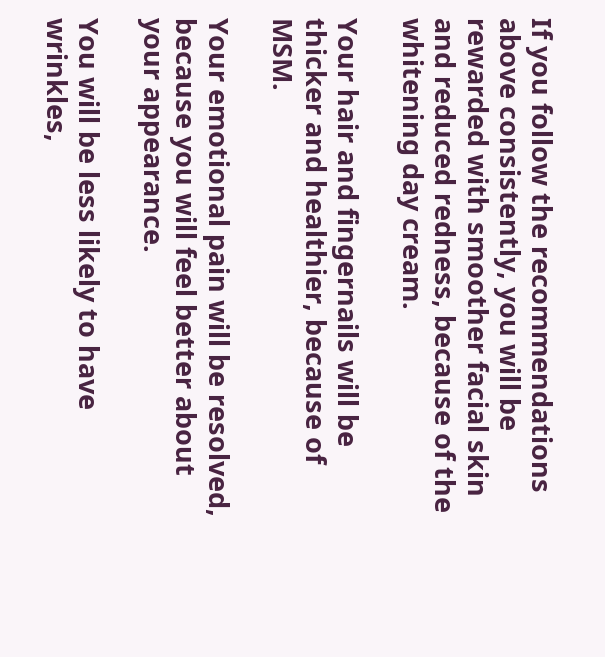If you follow the recommendations above consistently, you will be rewarded with smoother facial skin and reduced redness, because of the whitening day cream.

Your hair and fingernails will be thicker and healthier, because of MSM.

Your emotional pain will be resolved, because you will feel better about your appearance.

You will be less likely to have wrinkles,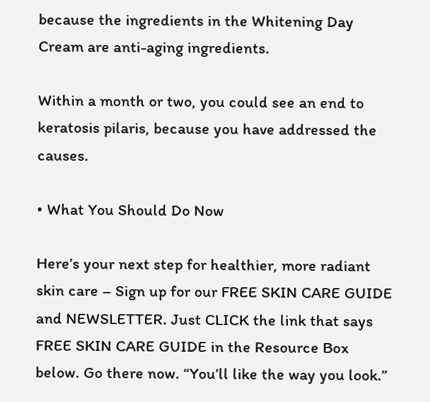because the ingredients in the Whitening Day Cream are anti-aging ingredients.

Within a month or two, you could see an end to keratosis pilaris, because you have addressed the causes.

• What You Should Do Now

Here’s your next step for healthier, more radiant skin care – Sign up for our FREE SKIN CARE GUIDE and NEWSLETTER. Just CLICK the link that says FREE SKIN CARE GUIDE in the Resource Box below. Go there now. “You’ll like the way you look.”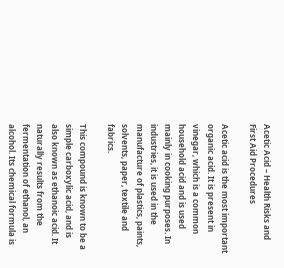Acetic Acid – Health Risks and First Aid Procedures

Acetic acid is the most important organic acid. It is present in vinegar, which is a common household acid and is used mainly in cooking purposes. In industries, it is used in the manufacture of plastics, paints, solvents, paper, textile and fabrics.

This compound is known to be a simple carboxylic acid, and is also known as ethanoic acid. It naturally results from the fermentation of ethanol, an alcohol. Its chemical formula is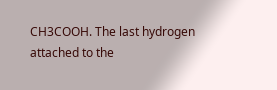CH3COOH. The last hydrogen attached to the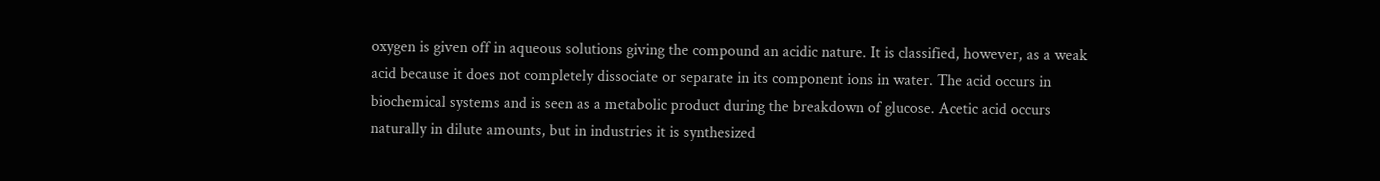oxygen is given off in aqueous solutions giving the compound an acidic nature. It is classified, however, as a weak acid because it does not completely dissociate or separate in its component ions in water. The acid occurs in biochemical systems and is seen as a metabolic product during the breakdown of glucose. Acetic acid occurs naturally in dilute amounts, but in industries it is synthesized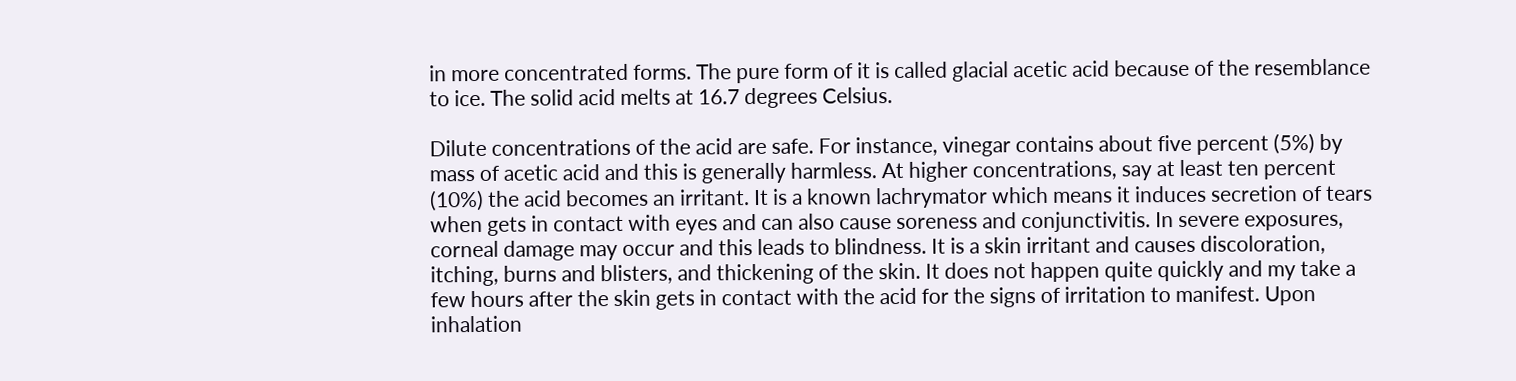in more concentrated forms. The pure form of it is called glacial acetic acid because of the resemblance to ice. The solid acid melts at 16.7 degrees Celsius.

Dilute concentrations of the acid are safe. For instance, vinegar contains about five percent (5%) by mass of acetic acid and this is generally harmless. At higher concentrations, say at least ten percent (10%) the acid becomes an irritant. It is a known lachrymator which means it induces secretion of tears when gets in contact with eyes and can also cause soreness and conjunctivitis. In severe exposures, corneal damage may occur and this leads to blindness. It is a skin irritant and causes discoloration, itching, burns and blisters, and thickening of the skin. It does not happen quite quickly and my take a few hours after the skin gets in contact with the acid for the signs of irritation to manifest. Upon inhalation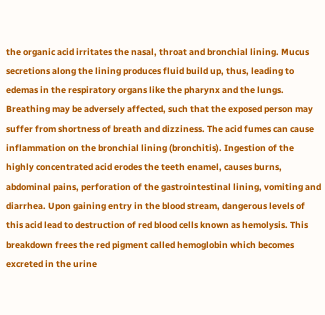the organic acid irritates the nasal, throat and bronchial lining. Mucus secretions along the lining produces fluid build up, thus, leading to edemas in the respiratory organs like the pharynx and the lungs. Breathing may be adversely affected, such that the exposed person may suffer from shortness of breath and dizziness. The acid fumes can cause inflammation on the bronchial lining (bronchitis). Ingestion of the highly concentrated acid erodes the teeth enamel, causes burns, abdominal pains, perforation of the gastrointestinal lining, vomiting and diarrhea. Upon gaining entry in the blood stream, dangerous levels of this acid lead to destruction of red blood cells known as hemolysis. This breakdown frees the red pigment called hemoglobin which becomes excreted in the urine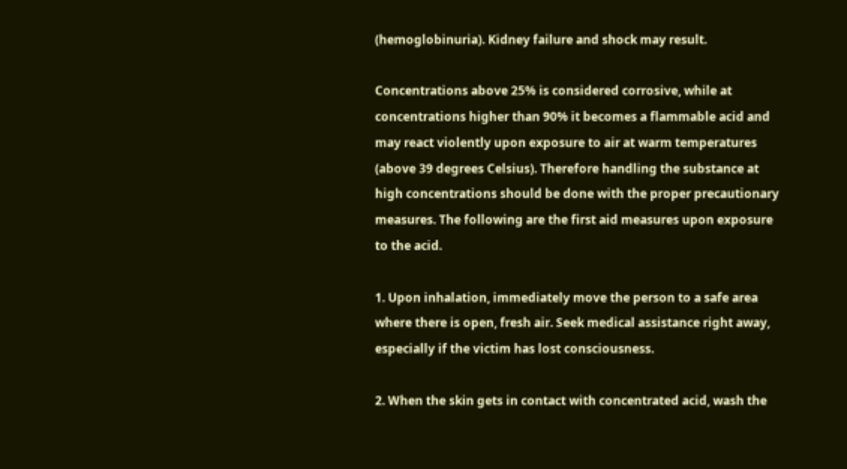(hemoglobinuria). Kidney failure and shock may result.

Concentrations above 25% is considered corrosive, while at concentrations higher than 90% it becomes a flammable acid and may react violently upon exposure to air at warm temperatures (above 39 degrees Celsius). Therefore handling the substance at high concentrations should be done with the proper precautionary measures. The following are the first aid measures upon exposure to the acid.

1. Upon inhalation, immediately move the person to a safe area where there is open, fresh air. Seek medical assistance right away, especially if the victim has lost consciousness.

2. When the skin gets in contact with concentrated acid, wash the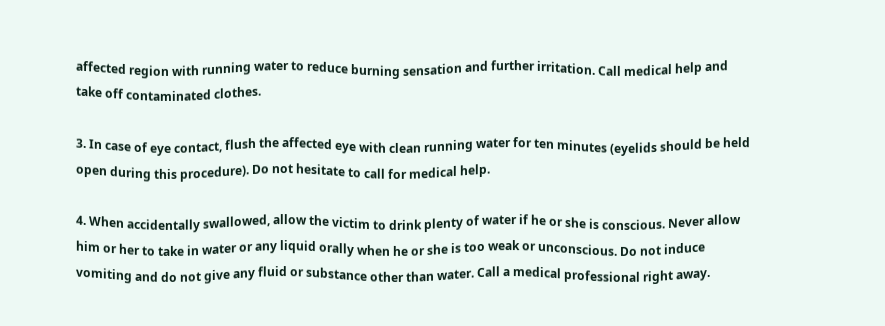affected region with running water to reduce burning sensation and further irritation. Call medical help and take off contaminated clothes.

3. In case of eye contact, flush the affected eye with clean running water for ten minutes (eyelids should be held open during this procedure). Do not hesitate to call for medical help.

4. When accidentally swallowed, allow the victim to drink plenty of water if he or she is conscious. Never allow him or her to take in water or any liquid orally when he or she is too weak or unconscious. Do not induce vomiting and do not give any fluid or substance other than water. Call a medical professional right away.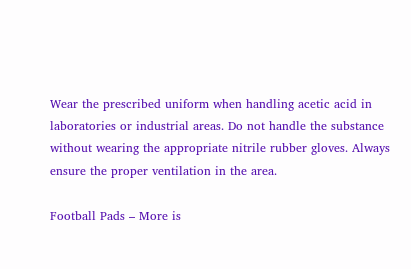Wear the prescribed uniform when handling acetic acid in laboratories or industrial areas. Do not handle the substance without wearing the appropriate nitrile rubber gloves. Always ensure the proper ventilation in the area.

Football Pads – More is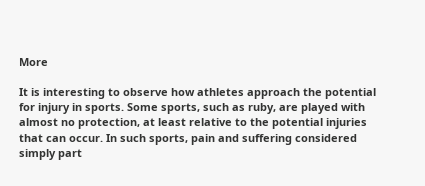More

It is interesting to observe how athletes approach the potential for injury in sports. Some sports, such as ruby, are played with almost no protection, at least relative to the potential injuries that can occur. In such sports, pain and suffering considered simply part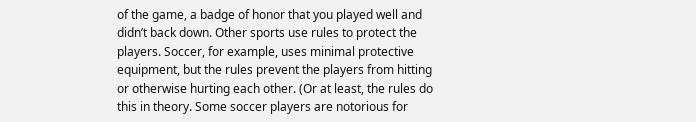of the game, a badge of honor that you played well and didn’t back down. Other sports use rules to protect the players. Soccer, for example, uses minimal protective equipment, but the rules prevent the players from hitting or otherwise hurting each other. (Or at least, the rules do this in theory. Some soccer players are notorious for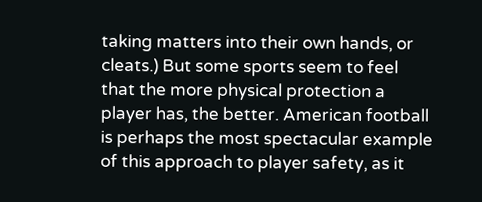taking matters into their own hands, or cleats.) But some sports seem to feel that the more physical protection a player has, the better. American football is perhaps the most spectacular example of this approach to player safety, as it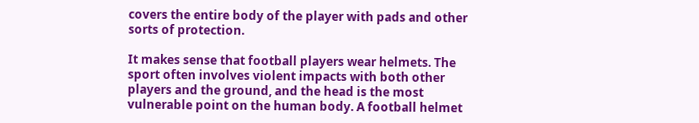covers the entire body of the player with pads and other sorts of protection.

It makes sense that football players wear helmets. The sport often involves violent impacts with both other players and the ground, and the head is the most vulnerable point on the human body. A football helmet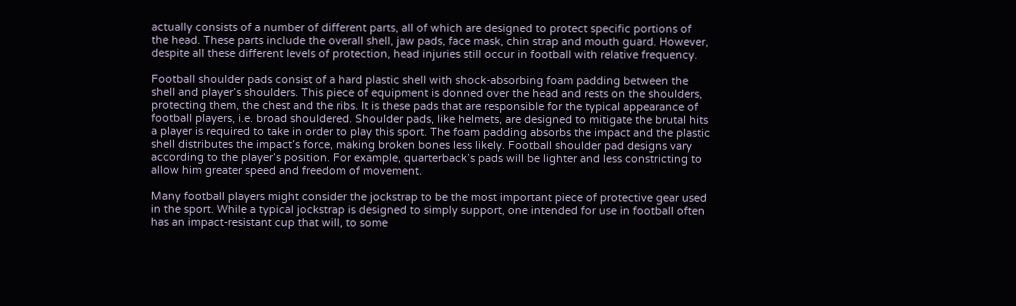actually consists of a number of different parts, all of which are designed to protect specific portions of the head. These parts include the overall shell, jaw pads, face mask, chin strap and mouth guard. However, despite all these different levels of protection, head injuries still occur in football with relative frequency.

Football shoulder pads consist of a hard plastic shell with shock-absorbing foam padding between the shell and player’s shoulders. This piece of equipment is donned over the head and rests on the shoulders, protecting them, the chest and the ribs. It is these pads that are responsible for the typical appearance of football players, i.e. broad shouldered. Shoulder pads, like helmets, are designed to mitigate the brutal hits a player is required to take in order to play this sport. The foam padding absorbs the impact and the plastic shell distributes the impact’s force, making broken bones less likely. Football shoulder pad designs vary according to the player’s position. For example, quarterback’s pads will be lighter and less constricting to allow him greater speed and freedom of movement.

Many football players might consider the jockstrap to be the most important piece of protective gear used in the sport. While a typical jockstrap is designed to simply support, one intended for use in football often has an impact-resistant cup that will, to some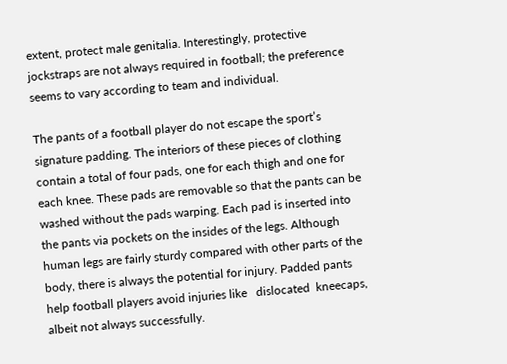extent, protect male genitalia. Interestingly, protective jockstraps are not always required in football; the preference seems to vary according to team and individual.

The pants of a football player do not escape the sport’s signature padding. The interiors of these pieces of clothing contain a total of four pads, one for each thigh and one for each knee. These pads are removable so that the pants can be washed without the pads warping. Each pad is inserted into the pants via pockets on the insides of the legs. Although human legs are fairly sturdy compared with other parts of the body, there is always the potential for injury. Padded pants help football players avoid injuries like   dislocated  kneecaps, albeit not always successfully.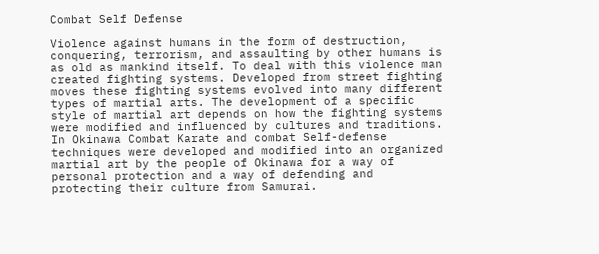Combat Self Defense

Violence against humans in the form of destruction, conquering, terrorism, and assaulting by other humans is as old as mankind itself. To deal with this violence man created fighting systems. Developed from street fighting moves these fighting systems evolved into many different types of martial arts. The development of a specific style of martial art depends on how the fighting systems were modified and influenced by cultures and traditions. In Okinawa Combat Karate and combat Self-defense techniques were developed and modified into an organized martial art by the people of Okinawa for a way of personal protection and a way of defending and protecting their culture from Samurai.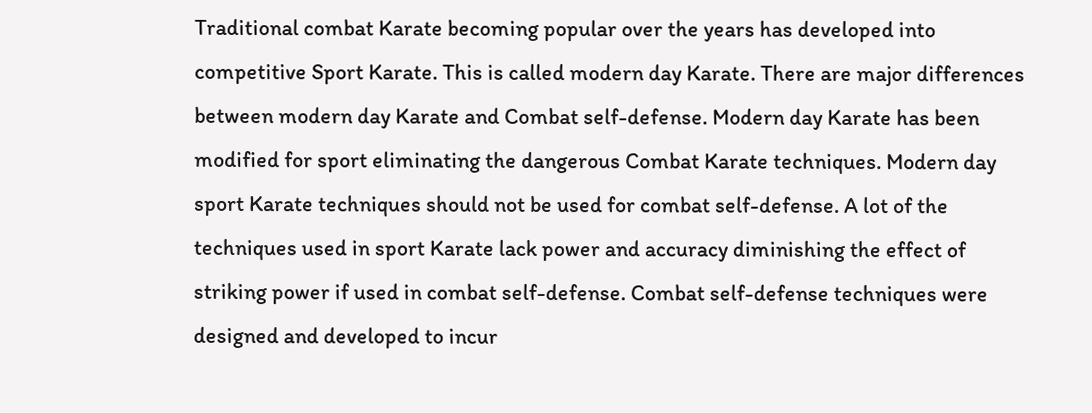Traditional combat Karate becoming popular over the years has developed into competitive Sport Karate. This is called modern day Karate. There are major differences between modern day Karate and Combat self-defense. Modern day Karate has been modified for sport eliminating the dangerous Combat Karate techniques. Modern day sport Karate techniques should not be used for combat self-defense. A lot of the techniques used in sport Karate lack power and accuracy diminishing the effect of striking power if used in combat self-defense. Combat self-defense techniques were designed and developed to incur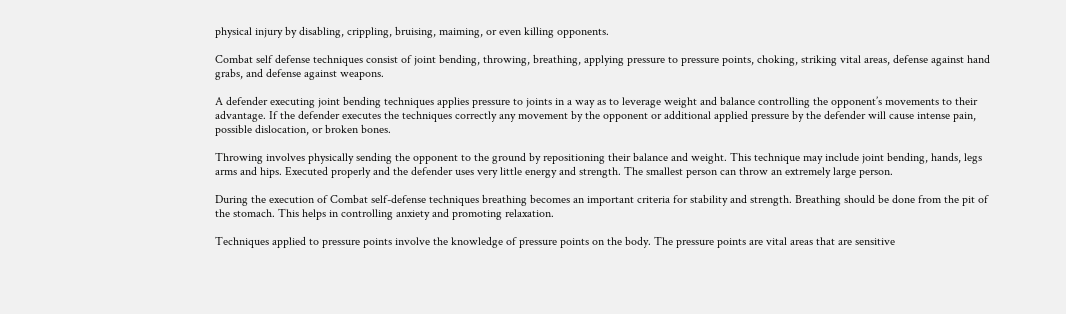physical injury by disabling, crippling, bruising, maiming, or even killing opponents.

Combat self defense techniques consist of joint bending, throwing, breathing, applying pressure to pressure points, choking, striking vital areas, defense against hand grabs, and defense against weapons.

A defender executing joint bending techniques applies pressure to joints in a way as to leverage weight and balance controlling the opponent’s movements to their advantage. If the defender executes the techniques correctly any movement by the opponent or additional applied pressure by the defender will cause intense pain, possible dislocation, or broken bones.

Throwing involves physically sending the opponent to the ground by repositioning their balance and weight. This technique may include joint bending, hands, legs arms and hips. Executed properly and the defender uses very little energy and strength. The smallest person can throw an extremely large person.

During the execution of Combat self-defense techniques breathing becomes an important criteria for stability and strength. Breathing should be done from the pit of the stomach. This helps in controlling anxiety and promoting relaxation.

Techniques applied to pressure points involve the knowledge of pressure points on the body. The pressure points are vital areas that are sensitive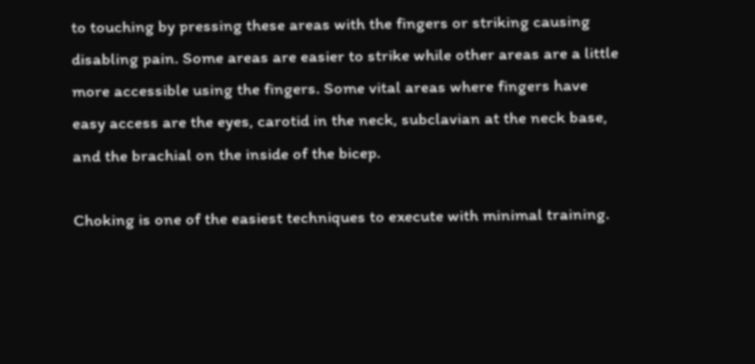to touching by pressing these areas with the fingers or striking causing disabling pain. Some areas are easier to strike while other areas are a little more accessible using the fingers. Some vital areas where fingers have easy access are the eyes, carotid in the neck, subclavian at the neck base, and the brachial on the inside of the bicep.

Choking is one of the easiest techniques to execute with minimal training.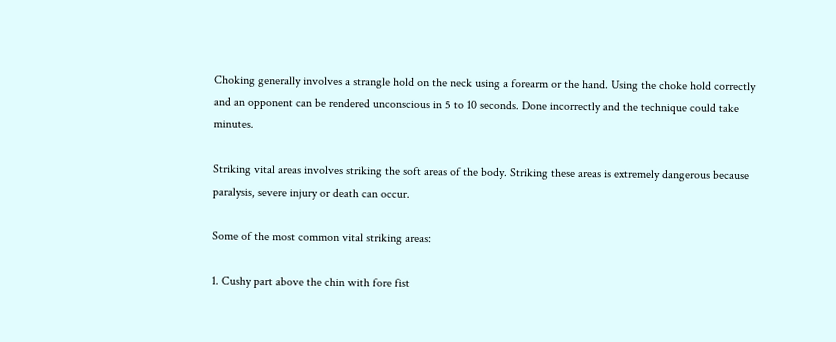Choking generally involves a strangle hold on the neck using a forearm or the hand. Using the choke hold correctly and an opponent can be rendered unconscious in 5 to 10 seconds. Done incorrectly and the technique could take minutes.

Striking vital areas involves striking the soft areas of the body. Striking these areas is extremely dangerous because paralysis, severe injury or death can occur.

Some of the most common vital striking areas:

1. Cushy part above the chin with fore fist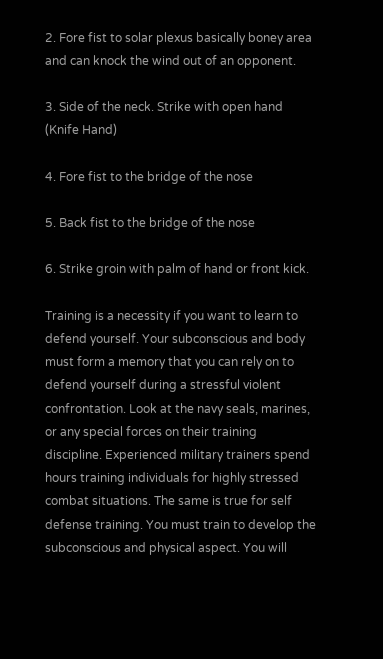2. Fore fist to solar plexus basically boney area and can knock the wind out of an opponent.

3. Side of the neck. Strike with open hand (Knife Hand)

4. Fore fist to the bridge of the nose

5. Back fist to the bridge of the nose

6. Strike groin with palm of hand or front kick.

Training is a necessity if you want to learn to defend yourself. Your subconscious and body must form a memory that you can rely on to defend yourself during a stressful violent confrontation. Look at the navy seals, marines, or any special forces on their training discipline. Experienced military trainers spend hours training individuals for highly stressed combat situations. The same is true for self defense training. You must train to develop the subconscious and physical aspect. You will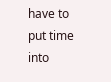have to put time into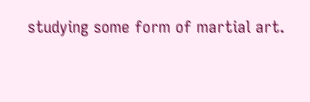studying some form of martial art.